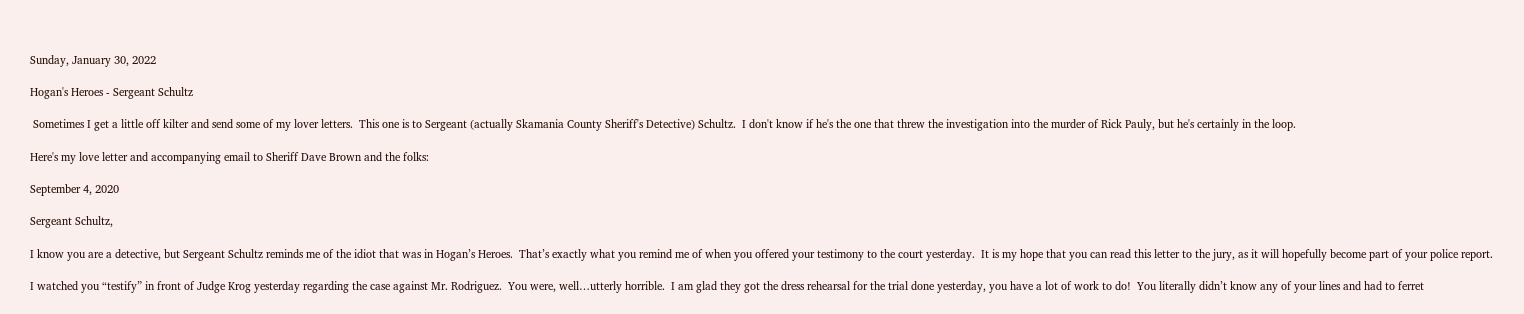Sunday, January 30, 2022

Hogan's Heroes - Sergeant Schultz

 Sometimes I get a little off kilter and send some of my lover letters.  This one is to Sergeant (actually Skamania County Sheriff's Detective) Schultz.  I don't know if he's the one that threw the investigation into the murder of Rick Pauly, but he's certainly in the loop.

Here's my love letter and accompanying email to Sheriff Dave Brown and the folks:

September 4, 2020

Sergeant Schultz,

I know you are a detective, but Sergeant Schultz reminds me of the idiot that was in Hogan’s Heroes.  That’s exactly what you remind me of when you offered your testimony to the court yesterday.  It is my hope that you can read this letter to the jury, as it will hopefully become part of your police report.

I watched you “testify” in front of Judge Krog yesterday regarding the case against Mr. Rodriguez.  You were, well…utterly horrible.  I am glad they got the dress rehearsal for the trial done yesterday, you have a lot of work to do!  You literally didn’t know any of your lines and had to ferret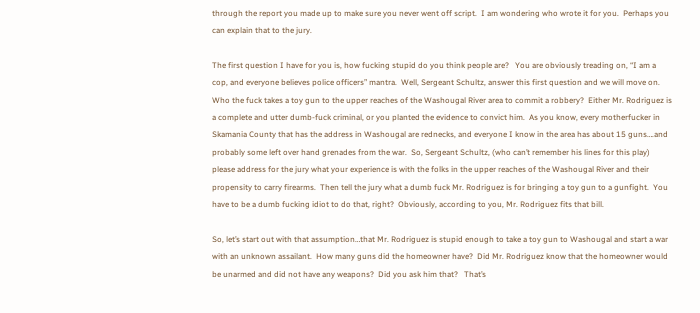through the report you made up to make sure you never went off script.  I am wondering who wrote it for you.  Perhaps you can explain that to the jury.

The first question I have for you is, how fucking stupid do you think people are?   You are obviously treading on, “I am a cop, and everyone believes police officers” mantra.  Well, Sergeant Schultz, answer this first question and we will move on.  Who the fuck takes a toy gun to the upper reaches of the Washougal River area to commit a robbery?  Either Mr. Rodriguez is a complete and utter dumb-fuck criminal, or you planted the evidence to convict him.  As you know, every motherfucker in Skamania County that has the address in Washougal are rednecks, and everyone I know in the area has about 15 guns….and probably some left over hand grenades from the war.  So, Sergeant Schultz, (who can’t remember his lines for this play) please address for the jury what your experience is with the folks in the upper reaches of the Washougal River and their propensity to carry firearms.  Then tell the jury what a dumb fuck Mr. Rodriguez is for bringing a toy gun to a gunfight.  You have to be a dumb fucking idiot to do that, right?  Obviously, according to you, Mr. Rodriguez fits that bill.

So, let’s start out with that assumption…that Mr. Rodriguez is stupid enough to take a toy gun to Washougal and start a war with an unknown assailant.  How many guns did the homeowner have?  Did Mr. Rodriguez know that the homeowner would be unarmed and did not have any weapons?  Did you ask him that?   That’s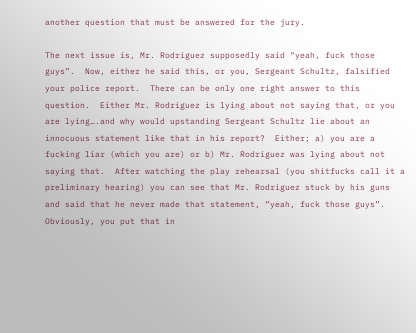another question that must be answered for the jury.

The next issue is, Mr. Rodriguez supposedly said “yeah, fuck those guys”.  Now, either he said this, or you, Sergeant Schultz, falsified your police report.  There can be only one right answer to this question.  Either Mr. Rodriguez is lying about not saying that, or you are lying….and why would upstanding Sergeant Schultz lie about an innocuous statement like that in his report?  Either; a) you are a fucking liar (which you are) or b) Mr. Rodriguez was lying about not saying that.  After watching the play rehearsal (you shitfucks call it a preliminary hearing) you can see that Mr. Rodriguez stuck by his guns and said that he never made that statement, “yeah, fuck those guys”.  Obviously, you put that in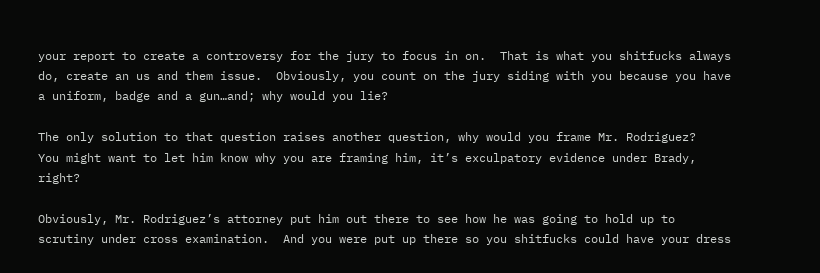your report to create a controversy for the jury to focus in on.  That is what you shitfucks always do, create an us and them issue.  Obviously, you count on the jury siding with you because you have a uniform, badge and a gun…and; why would you lie?

The only solution to that question raises another question, why would you frame Mr. Rodriguez?    You might want to let him know why you are framing him, it’s exculpatory evidence under Brady, right?

Obviously, Mr. Rodriguez’s attorney put him out there to see how he was going to hold up to scrutiny under cross examination.  And you were put up there so you shitfucks could have your dress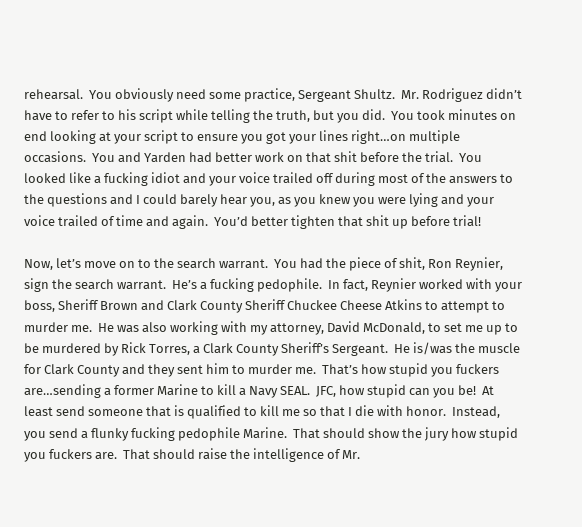rehearsal.  You obviously need some practice, Sergeant Shultz.  Mr. Rodriguez didn’t have to refer to his script while telling the truth, but you did.  You took minutes on end looking at your script to ensure you got your lines right…on multiple occasions.  You and Yarden had better work on that shit before the trial.  You looked like a fucking idiot and your voice trailed off during most of the answers to the questions and I could barely hear you, as you knew you were lying and your voice trailed of time and again.  You’d better tighten that shit up before trial!

Now, let’s move on to the search warrant.  You had the piece of shit, Ron Reynier, sign the search warrant.  He’s a fucking pedophile.  In fact, Reynier worked with your boss, Sheriff Brown and Clark County Sheriff Chuckee Cheese Atkins to attempt to murder me.  He was also working with my attorney, David McDonald, to set me up to be murdered by Rick Torres, a Clark County Sheriff’s Sergeant.  He is/was the muscle for Clark County and they sent him to murder me.  That’s how stupid you fuckers are…sending a former Marine to kill a Navy SEAL.  JFC, how stupid can you be!  At least send someone that is qualified to kill me so that I die with honor.  Instead, you send a flunky fucking pedophile Marine.  That should show the jury how stupid you fuckers are.  That should raise the intelligence of Mr.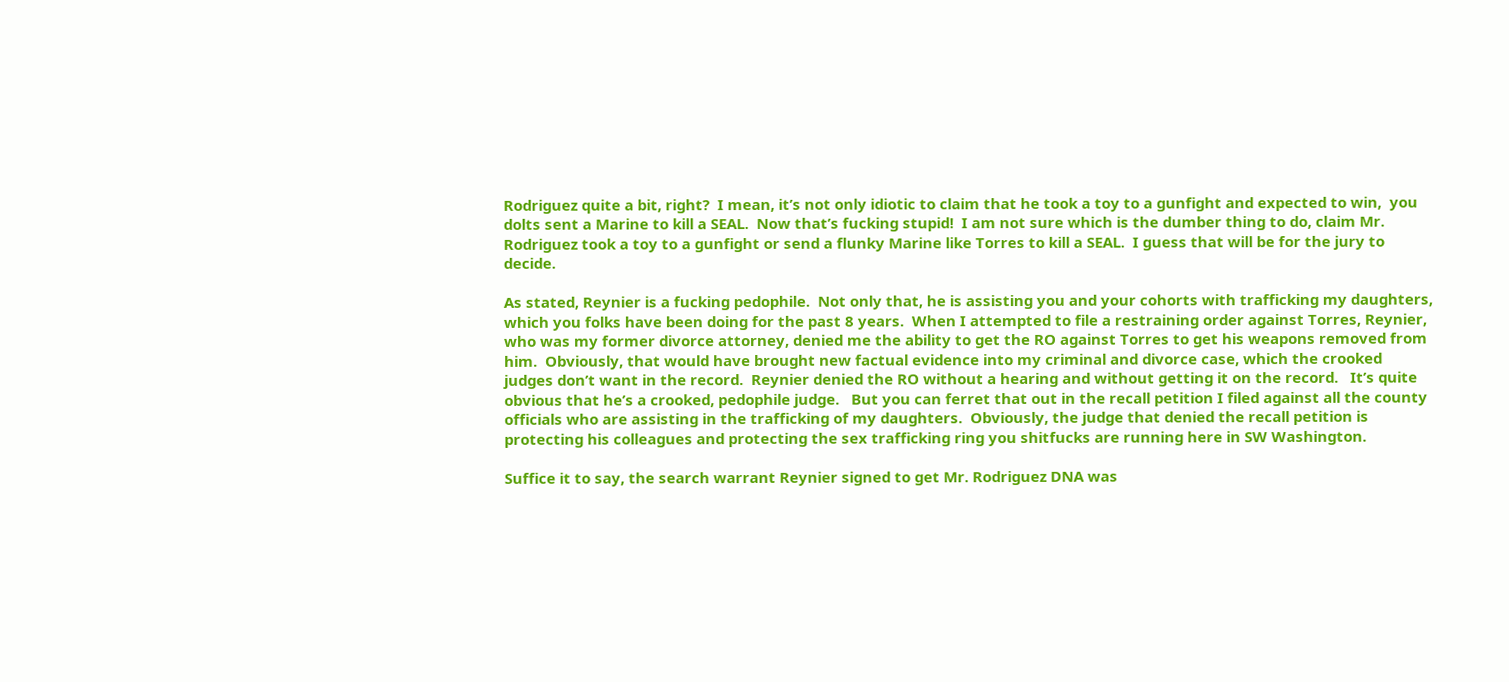Rodriguez quite a bit, right?  I mean, it’s not only idiotic to claim that he took a toy to a gunfight and expected to win,  you dolts sent a Marine to kill a SEAL.  Now that’s fucking stupid!  I am not sure which is the dumber thing to do, claim Mr. Rodriguez took a toy to a gunfight or send a flunky Marine like Torres to kill a SEAL.  I guess that will be for the jury to decide.

As stated, Reynier is a fucking pedophile.  Not only that, he is assisting you and your cohorts with trafficking my daughters, which you folks have been doing for the past 8 years.  When I attempted to file a restraining order against Torres, Reynier, who was my former divorce attorney, denied me the ability to get the RO against Torres to get his weapons removed from him.  Obviously, that would have brought new factual evidence into my criminal and divorce case, which the crooked judges don’t want in the record.  Reynier denied the RO without a hearing and without getting it on the record.   It’s quite obvious that he’s a crooked, pedophile judge.   But you can ferret that out in the recall petition I filed against all the county officials who are assisting in the trafficking of my daughters.  Obviously, the judge that denied the recall petition is protecting his colleagues and protecting the sex trafficking ring you shitfucks are running here in SW Washington.

Suffice it to say, the search warrant Reynier signed to get Mr. Rodriguez DNA was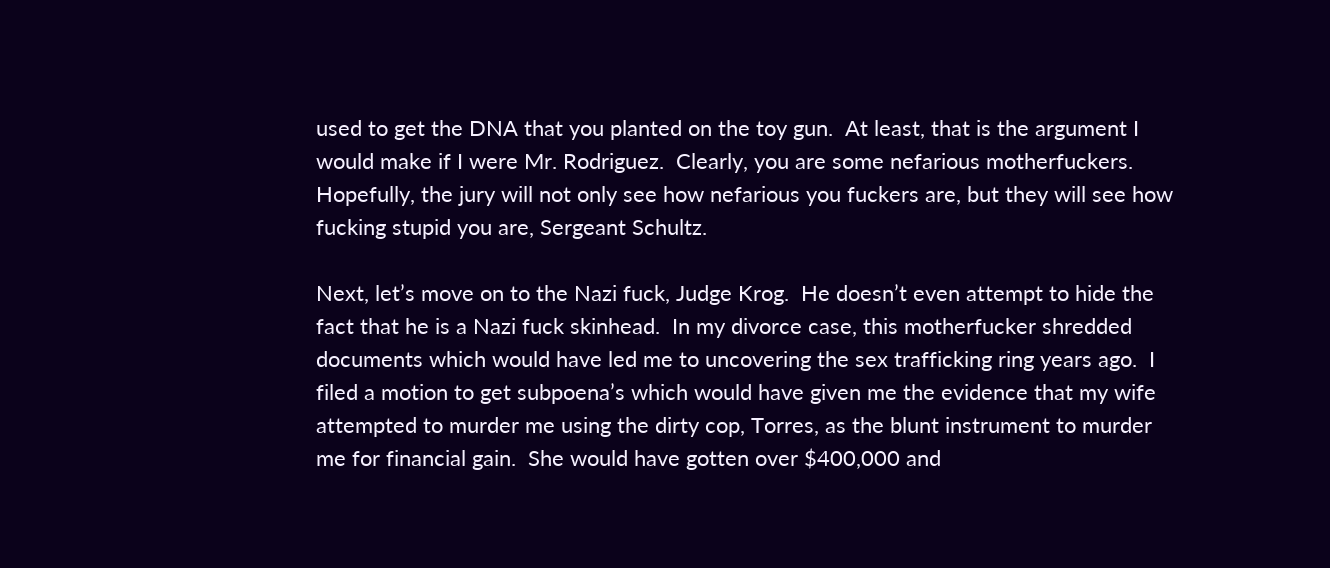used to get the DNA that you planted on the toy gun.  At least, that is the argument I would make if I were Mr. Rodriguez.  Clearly, you are some nefarious motherfuckers.  Hopefully, the jury will not only see how nefarious you fuckers are, but they will see how fucking stupid you are, Sergeant Schultz.

Next, let’s move on to the Nazi fuck, Judge Krog.  He doesn’t even attempt to hide the fact that he is a Nazi fuck skinhead.  In my divorce case, this motherfucker shredded documents which would have led me to uncovering the sex trafficking ring years ago.  I filed a motion to get subpoena’s which would have given me the evidence that my wife attempted to murder me using the dirty cop, Torres, as the blunt instrument to murder me for financial gain.  She would have gotten over $400,000 and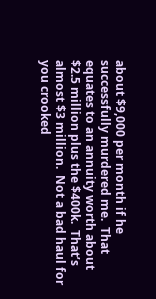about $9,000 per month if he successfully murdered me.  That equates to an annuity worth about $2.5 million plus the $400k.  That’s almost $3 million.  Not a bad haul for you crooked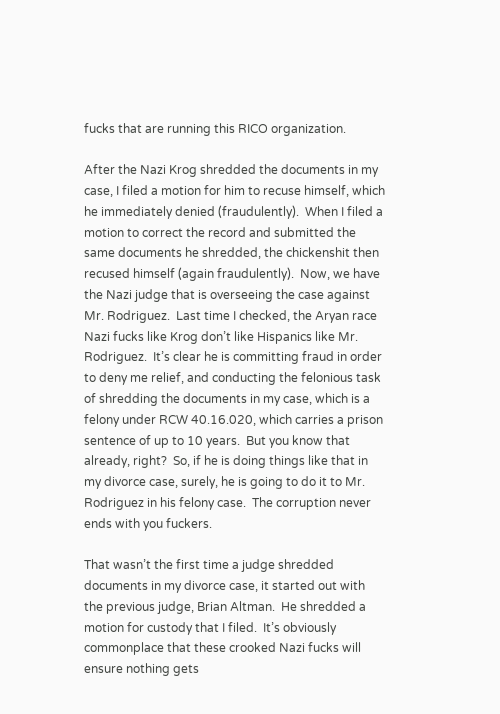fucks that are running this RICO organization.

After the Nazi Krog shredded the documents in my case, I filed a motion for him to recuse himself, which he immediately denied (fraudulently).  When I filed a motion to correct the record and submitted the same documents he shredded, the chickenshit then recused himself (again fraudulently).  Now, we have the Nazi judge that is overseeing the case against Mr. Rodriguez.  Last time I checked, the Aryan race Nazi fucks like Krog don’t like Hispanics like Mr. Rodriguez.  It’s clear he is committing fraud in order to deny me relief, and conducting the felonious task of shredding the documents in my case, which is a felony under RCW 40.16.020, which carries a prison sentence of up to 10 years.  But you know that already, right?  So, if he is doing things like that in my divorce case, surely, he is going to do it to Mr. Rodriguez in his felony case.  The corruption never ends with you fuckers.

That wasn’t the first time a judge shredded documents in my divorce case, it started out with the previous judge, Brian Altman.  He shredded a motion for custody that I filed.  It’s obviously commonplace that these crooked Nazi fucks will ensure nothing gets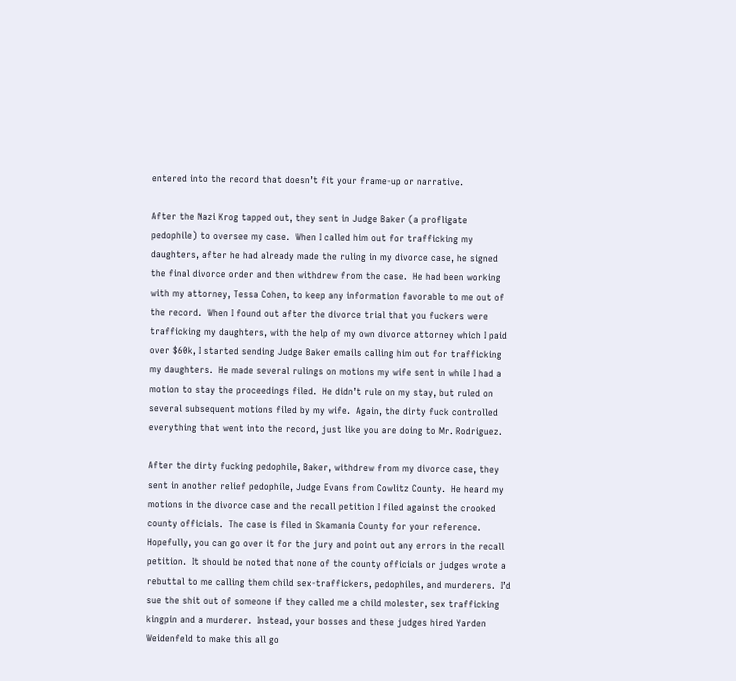entered into the record that doesn’t fit your frame-up or narrative.

After the Nazi Krog tapped out, they sent in Judge Baker (a profligate pedophile) to oversee my case.  When I called him out for trafficking my daughters, after he had already made the ruling in my divorce case, he signed the final divorce order and then withdrew from the case.  He had been working with my attorney, Tessa Cohen, to keep any information favorable to me out of the record.  When I found out after the divorce trial that you fuckers were trafficking my daughters, with the help of my own divorce attorney which I paid over $60k, I started sending Judge Baker emails calling him out for trafficking my daughters.  He made several rulings on motions my wife sent in while I had a motion to stay the proceedings filed.  He didn’t rule on my stay, but ruled on several subsequent motions filed by my wife.  Again, the dirty fuck controlled everything that went into the record, just like you are doing to Mr. Rodriguez.

After the dirty fucking pedophile, Baker, withdrew from my divorce case, they sent in another relief pedophile, Judge Evans from Cowlitz County.  He heard my motions in the divorce case and the recall petition I filed against the crooked county officials.  The case is filed in Skamania County for your reference.  Hopefully, you can go over it for the jury and point out any errors in the recall petition.  It should be noted that none of the county officials or judges wrote a rebuttal to me calling them child sex-traffickers, pedophiles, and murderers.  I’d sue the shit out of someone if they called me a child molester, sex trafficking kingpin and a murderer.  Instead, your bosses and these judges hired Yarden Weidenfeld to make this all go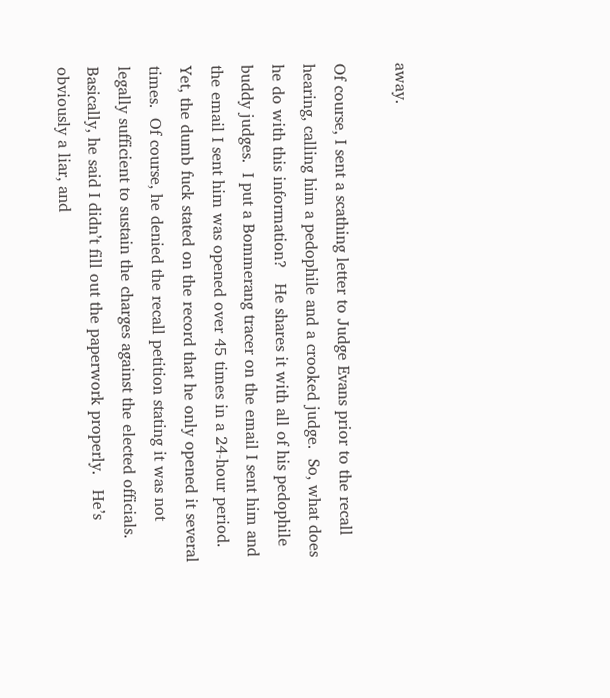away.

Of course, I sent a scathing letter to Judge Evans prior to the recall hearing, calling him a pedophile and a crooked judge.  So, what does he do with this information?   He shares it with all of his pedophile buddy judges.  I put a Bommerang tracer on the email I sent him and the email I sent him was opened over 45 times in a 24-hour period.  Yet, the dumb fuck stated on the record that he only opened it several times.  Of course, he denied the recall petition stating it was not legally sufficient to sustain the charges against the elected officials.  Basically, he said I didn’t fill out the paperwork properly.   He’s obviously a liar, and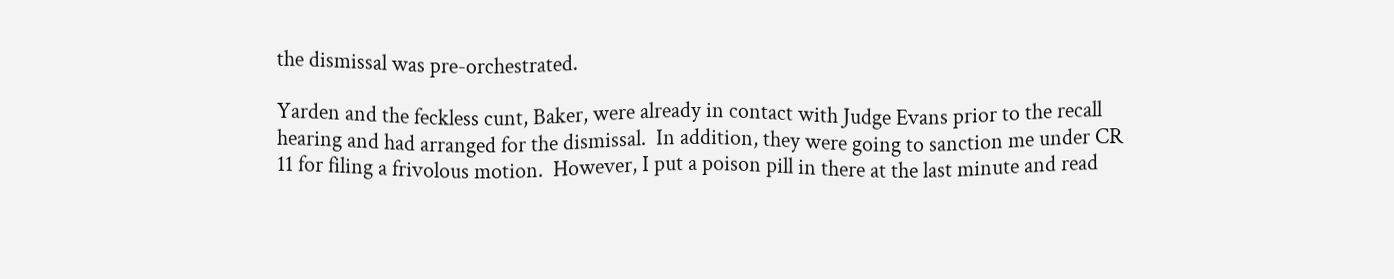the dismissal was pre-orchestrated.

Yarden and the feckless cunt, Baker, were already in contact with Judge Evans prior to the recall hearing and had arranged for the dismissal.  In addition, they were going to sanction me under CR 11 for filing a frivolous motion.  However, I put a poison pill in there at the last minute and read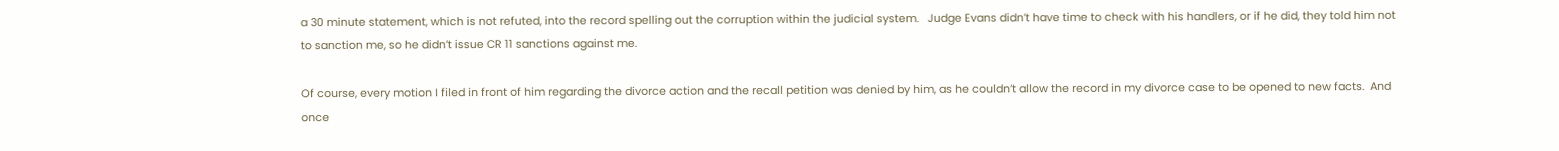a 30 minute statement, which is not refuted, into the record spelling out the corruption within the judicial system.   Judge Evans didn’t have time to check with his handlers, or if he did, they told him not to sanction me, so he didn’t issue CR 11 sanctions against me.

Of course, every motion I filed in front of him regarding the divorce action and the recall petition was denied by him, as he couldn’t allow the record in my divorce case to be opened to new facts.  And once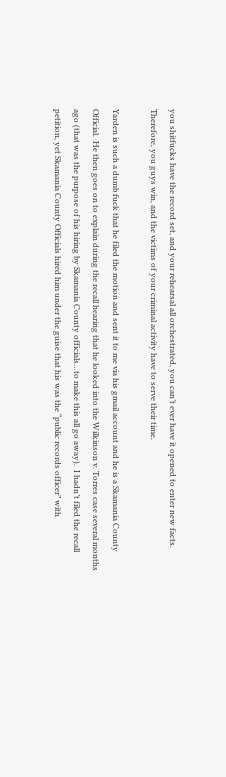you shitfucks have the record set, and your rehearsal all orchestrated, you can’t ever have it opened to enter new facts.  Therefore, you guys win, and the victims of your criminal activity have to serve their time.

Yarden is such a dumb fuck that he filed the motion and sent it to me via his gmail account and he is a Skamania County Official.  He then goes on to explain during the recall hearing that he looked into the Wilkinson v. Torres case several months ago (that was the purpose of his hiring by Skamania County officials…to make this all go away).  I hadn’t filed the recall petition, yet Skamania County Officials hired him under the guise that his was the “public records officer” with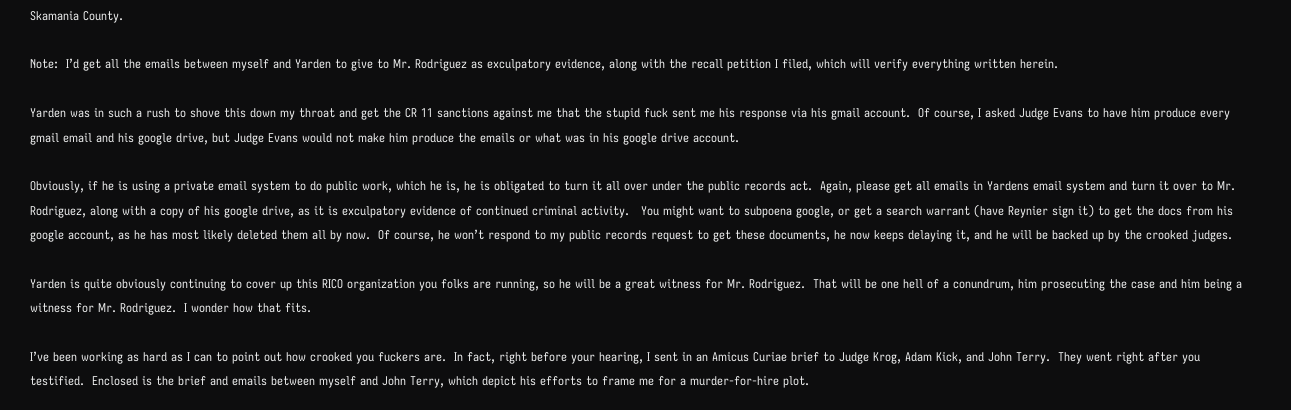Skamania County.

Note:  I’d get all the emails between myself and Yarden to give to Mr. Rodriguez as exculpatory evidence, along with the recall petition I filed, which will verify everything written herein.

Yarden was in such a rush to shove this down my throat and get the CR 11 sanctions against me that the stupid fuck sent me his response via his gmail account.  Of course, I asked Judge Evans to have him produce every gmail email and his google drive, but Judge Evans would not make him produce the emails or what was in his google drive account.

Obviously, if he is using a private email system to do public work, which he is, he is obligated to turn it all over under the public records act.  Again, please get all emails in Yardens email system and turn it over to Mr. Rodriguez, along with a copy of his google drive, as it is exculpatory evidence of continued criminal activity.   You might want to subpoena google, or get a search warrant (have Reynier sign it) to get the docs from his google account, as he has most likely deleted them all by now.  Of course, he won’t respond to my public records request to get these documents, he now keeps delaying it, and he will be backed up by the crooked judges.

Yarden is quite obviously continuing to cover up this RICO organization you folks are running, so he will be a great witness for Mr. Rodriguez.  That will be one hell of a conundrum, him prosecuting the case and him being a witness for Mr. Rodriguez.  I wonder how that fits.

I’ve been working as hard as I can to point out how crooked you fuckers are.  In fact, right before your hearing, I sent in an Amicus Curiae brief to Judge Krog, Adam Kick, and John Terry.  They went right after you testified.  Enclosed is the brief and emails between myself and John Terry, which depict his efforts to frame me for a murder-for-hire plot.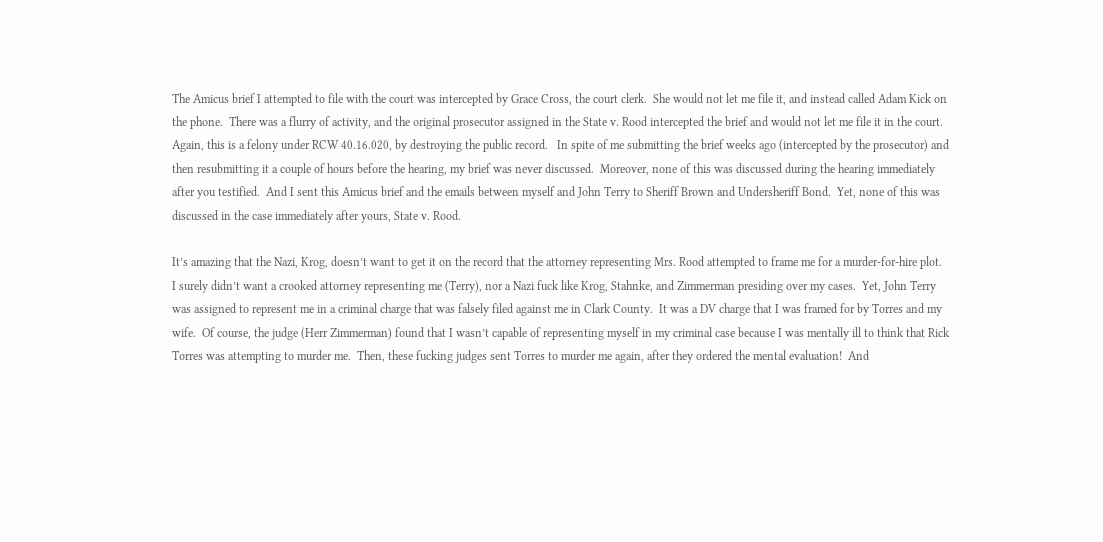The Amicus brief I attempted to file with the court was intercepted by Grace Cross, the court clerk.  She would not let me file it, and instead called Adam Kick on the phone.  There was a flurry of activity, and the original prosecutor assigned in the State v. Rood intercepted the brief and would not let me file it in the court.  Again, this is a felony under RCW 40.16.020, by destroying the public record.   In spite of me submitting the brief weeks ago (intercepted by the prosecutor) and then resubmitting it a couple of hours before the hearing, my brief was never discussed.  Moreover, none of this was discussed during the hearing immediately after you testified.  And I sent this Amicus brief and the emails between myself and John Terry to Sheriff Brown and Undersheriff Bond.  Yet, none of this was discussed in the case immediately after yours, State v. Rood.

It’s amazing that the Nazi, Krog, doesn’t want to get it on the record that the attorney representing Mrs. Rood attempted to frame me for a murder-for-hire plot.  I surely didn’t want a crooked attorney representing me (Terry), nor a Nazi fuck like Krog, Stahnke, and Zimmerman presiding over my cases.  Yet, John Terry was assigned to represent me in a criminal charge that was falsely filed against me in Clark County.  It was a DV charge that I was framed for by Torres and my wife.  Of course, the judge (Herr Zimmerman) found that I wasn’t capable of representing myself in my criminal case because I was mentally ill to think that Rick Torres was attempting to murder me.  Then, these fucking judges sent Torres to murder me again, after they ordered the mental evaluation!  And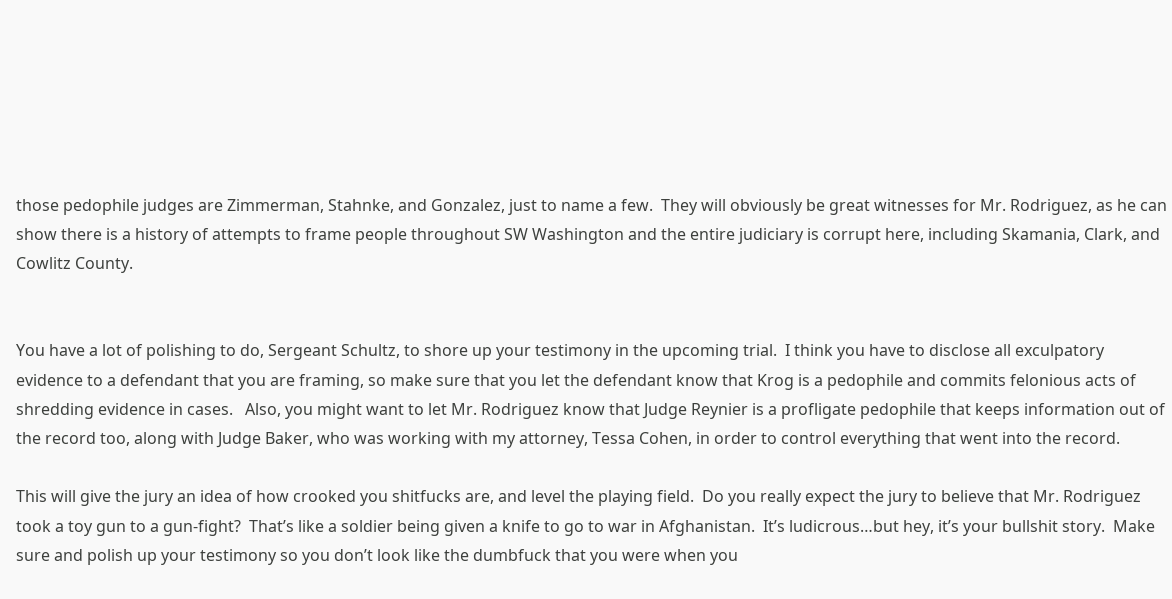those pedophile judges are Zimmerman, Stahnke, and Gonzalez, just to name a few.  They will obviously be great witnesses for Mr. Rodriguez, as he can show there is a history of attempts to frame people throughout SW Washington and the entire judiciary is corrupt here, including Skamania, Clark, and Cowlitz County.


You have a lot of polishing to do, Sergeant Schultz, to shore up your testimony in the upcoming trial.  I think you have to disclose all exculpatory evidence to a defendant that you are framing, so make sure that you let the defendant know that Krog is a pedophile and commits felonious acts of shredding evidence in cases.   Also, you might want to let Mr. Rodriguez know that Judge Reynier is a profligate pedophile that keeps information out of the record too, along with Judge Baker, who was working with my attorney, Tessa Cohen, in order to control everything that went into the record.

This will give the jury an idea of how crooked you shitfucks are, and level the playing field.  Do you really expect the jury to believe that Mr. Rodriguez took a toy gun to a gun-fight?  That’s like a soldier being given a knife to go to war in Afghanistan.  It’s ludicrous…but hey, it’s your bullshit story.  Make sure and polish up your testimony so you don’t look like the dumbfuck that you were when you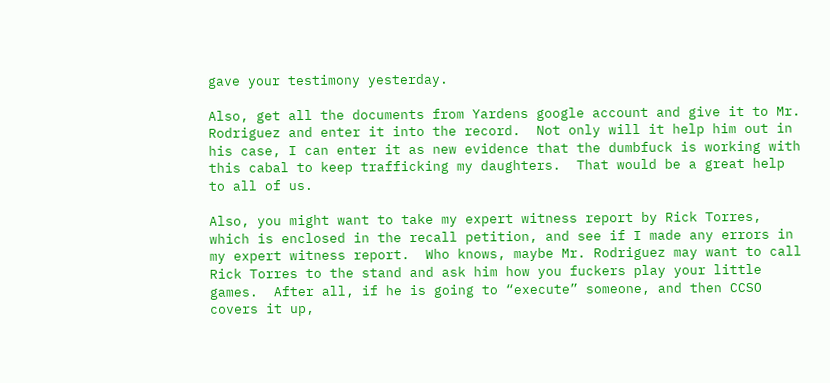gave your testimony yesterday.

Also, get all the documents from Yardens google account and give it to Mr. Rodriguez and enter it into the record.  Not only will it help him out in his case, I can enter it as new evidence that the dumbfuck is working with this cabal to keep trafficking my daughters.  That would be a great help to all of us.

Also, you might want to take my expert witness report by Rick Torres, which is enclosed in the recall petition, and see if I made any errors in my expert witness report.  Who knows, maybe Mr. Rodriguez may want to call Rick Torres to the stand and ask him how you fuckers play your little games.  After all, if he is going to “execute” someone, and then CCSO covers it up,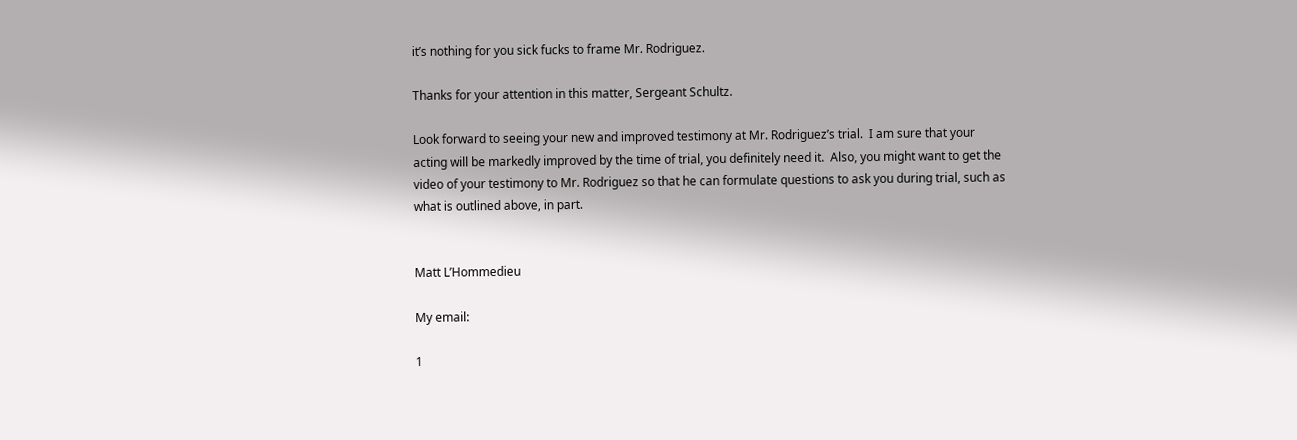it’s nothing for you sick fucks to frame Mr. Rodriguez.

Thanks for your attention in this matter, Sergeant Schultz.

Look forward to seeing your new and improved testimony at Mr. Rodriguez’s trial.  I am sure that your acting will be markedly improved by the time of trial, you definitely need it.  Also, you might want to get the video of your testimony to Mr. Rodriguez so that he can formulate questions to ask you during trial, such as what is outlined above, in part.


Matt L’Hommedieu

My email:

1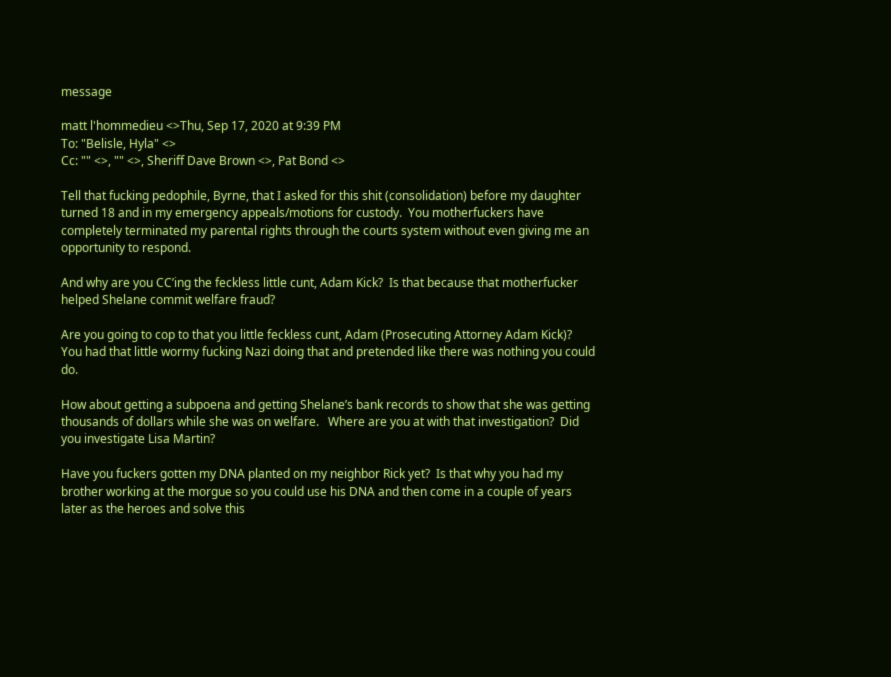message

matt l'hommedieu <>Thu, Sep 17, 2020 at 9:39 PM
To: "Belisle, Hyla" <>
Cc: "" <>, "" <>, Sheriff Dave Brown <>, Pat Bond <>

Tell that fucking pedophile, Byrne, that I asked for this shit (consolidation) before my daughter turned 18 and in my emergency appeals/motions for custody.  You motherfuckers have completely terminated my parental rights through the courts system without even giving me an opportunity to respond.

And why are you CC’ing the feckless little cunt, Adam Kick?  Is that because that motherfucker helped Shelane commit welfare fraud?

Are you going to cop to that you little feckless cunt, Adam (Prosecuting Attorney Adam Kick)?   You had that little wormy fucking Nazi doing that and pretended like there was nothing you could do.

How about getting a subpoena and getting Shelane’s bank records to show that she was getting thousands of dollars while she was on welfare.   Where are you at with that investigation?  Did you investigate Lisa Martin?

Have you fuckers gotten my DNA planted on my neighbor Rick yet?  Is that why you had my brother working at the morgue so you could use his DNA and then come in a couple of years later as the heroes and solve this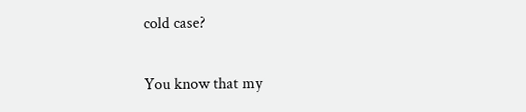cold case?

You know that my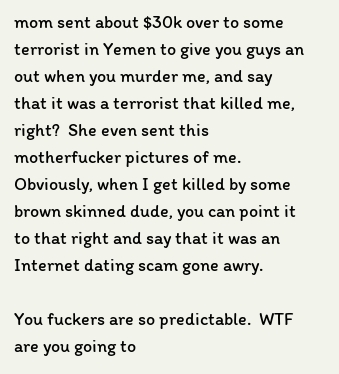mom sent about $30k over to some terrorist in Yemen to give you guys an out when you murder me, and say that it was a terrorist that killed me, right?  She even sent this motherfucker pictures of me.  Obviously, when I get killed by some brown skinned dude, you can point it to that right and say that it was an Internet dating scam gone awry.

You fuckers are so predictable.  WTF are you going to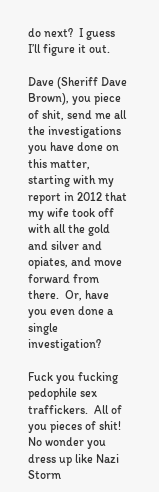do next?  I guess I’ll figure it out.

Dave (Sheriff Dave Brown), you piece of shit, send me all the investigations you have done on this matter, starting with my report in 2012 that my wife took off with all the gold and silver and opiates, and move forward from there.  Or, have you even done a single investigation?

Fuck you fucking pedophile sex traffickers.  All of you pieces of shit!  No wonder you dress up like Nazi Storm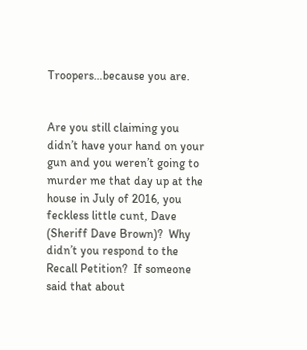Troopers…because you are.


Are you still claiming you didn’t have your hand on your gun and you weren’t going to murder me that day up at the house in July of 2016, you feckless little cunt, Dave (Sheriff Dave Brown)?  Why didn’t you respond to the Recall Petition?  If someone said that about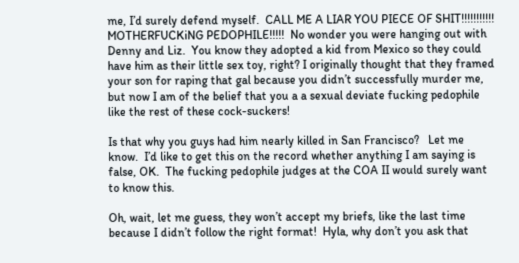me, I’d surely defend myself.  CALL ME A LIAR YOU PIECE OF SHIT!!!!!!!!!!!  MOTHERFUCKiNG PEDOPHILE!!!!!  No wonder you were hanging out with Denny and Liz.  You know they adopted a kid from Mexico so they could have him as their little sex toy, right? I originally thought that they framed your son for raping that gal because you didn’t successfully murder me, but now I am of the belief that you a a sexual deviate fucking pedophile like the rest of these cock-suckers!

Is that why you guys had him nearly killed in San Francisco?   Let me know.  I’d like to get this on the record whether anything I am saying is false, OK.  The fucking pedophile judges at the COA II would surely want to know this.

Oh, wait, let me guess, they won’t accept my briefs, like the last time because I didn’t follow the right format!  Hyla, why don’t you ask that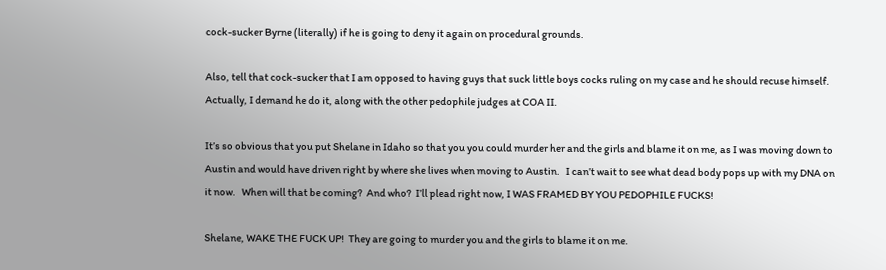cock-sucker Byrne (literally) if he is going to deny it again on procedural grounds.

Also, tell that cock-sucker that I am opposed to having guys that suck little boys cocks ruling on my case and he should recuse himself.   Actually, I demand he do it, along with the other pedophile judges at COA II.

It’s so obvious that you put Shelane in Idaho so that you you could murder her and the girls and blame it on me, as I was moving down to Austin and would have driven right by where she lives when moving to Austin.   I can’t wait to see what dead body pops up with my DNA on it now.   When will that be coming?  And who?  I’ll plead right now, I WAS FRAMED BY YOU PEDOPHILE FUCKS!

Shelane, WAKE THE FUCK UP!  They are going to murder you and the girls to blame it on me.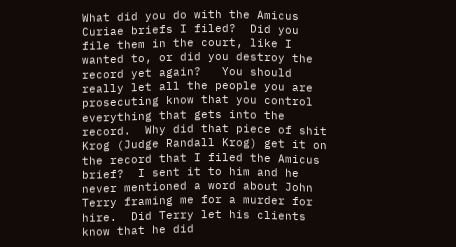What did you do with the Amicus Curiae briefs I filed?  Did you file them in the court, like I wanted to, or did you destroy the record yet again?   You should really let all the people you are prosecuting know that you control everything that gets into the record.  Why did that piece of shit Krog (Judge Randall Krog) get it on the record that I filed the Amicus brief?  I sent it to him and he never mentioned a word about John Terry framing me for a murder for hire.  Did Terry let his clients know that he did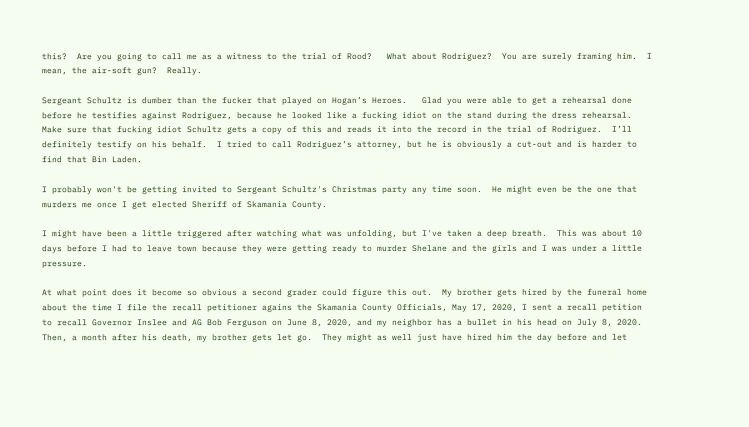this?  Are you going to call me as a witness to the trial of Rood?   What about Rodriguez?  You are surely framing him.  I mean, the air-soft gun?  Really.

Sergeant Schultz is dumber than the fucker that played on Hogan’s Heroes.   Glad you were able to get a rehearsal done before he testifies against Rodriguez, because he looked like a fucking idiot on the stand during the dress rehearsal.  Make sure that fucking idiot Schultz gets a copy of this and reads it into the record in the trial of Rodriguez.  I’ll definitely testify on his behalf.  I tried to call Rodriguez’s attorney, but he is obviously a cut-out and is harder to find that Bin Laden.

I probably won't be getting invited to Sergeant Schultz's Christmas party any time soon.  He might even be the one that murders me once I get elected Sheriff of Skamania County.

I might have been a little triggered after watching what was unfolding, but I've taken a deep breath.  This was about 10 days before I had to leave town because they were getting ready to murder Shelane and the girls and I was under a little pressure.

At what point does it become so obvious a second grader could figure this out.  My brother gets hired by the funeral home about the time I file the recall petitioner agains the Skamania County Officials, May 17, 2020, I sent a recall petition to recall Governor Inslee and AG Bob Ferguson on June 8, 2020, and my neighbor has a bullet in his head on July 8, 2020.  Then, a month after his death, my brother gets let go.  They might as well just have hired him the day before and let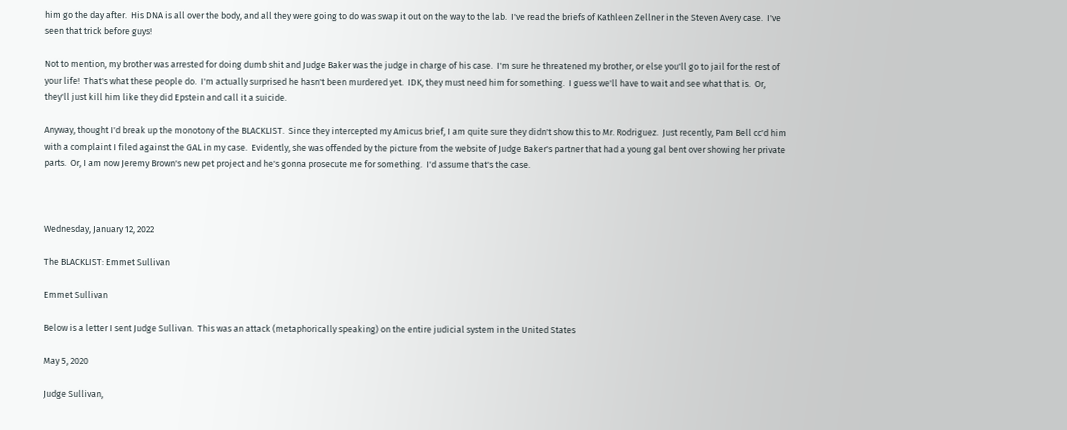him go the day after.  His DNA is all over the body, and all they were going to do was swap it out on the way to the lab.  I've read the briefs of Kathleen Zellner in the Steven Avery case.  I've seen that trick before guys!

Not to mention, my brother was arrested for doing dumb shit and Judge Baker was the judge in charge of his case.  I'm sure he threatened my brother, or else you'll go to jail for the rest of your life!  That's what these people do.  I'm actually surprised he hasn't been murdered yet.  IDK, they must need him for something.  I guess we'll have to wait and see what that is.  Or, they'll just kill him like they did Epstein and call it a suicide.

Anyway, thought I'd break up the monotony of the BLACKLIST.  Since they intercepted my Amicus brief, I am quite sure they didn't show this to Mr. Rodriguez.  Just recently, Pam Bell cc'd him with a complaint I filed against the GAL in my case.  Evidently, she was offended by the picture from the website of Judge Baker's partner that had a young gal bent over showing her private parts.  Or, I am now Jeremy Brown's new pet project and he's gonna prosecute me for something.  I'd assume that's the case.



Wednesday, January 12, 2022

The BLACKLIST: Emmet Sullivan

Emmet Sullivan

Below is a letter I sent Judge Sullivan.  This was an attack (metaphorically speaking) on the entire judicial system in the United States

May 5, 2020

Judge Sullivan,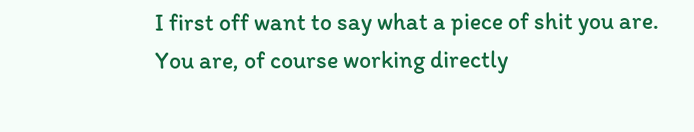I first off want to say what a piece of shit you are. You are, of course working directly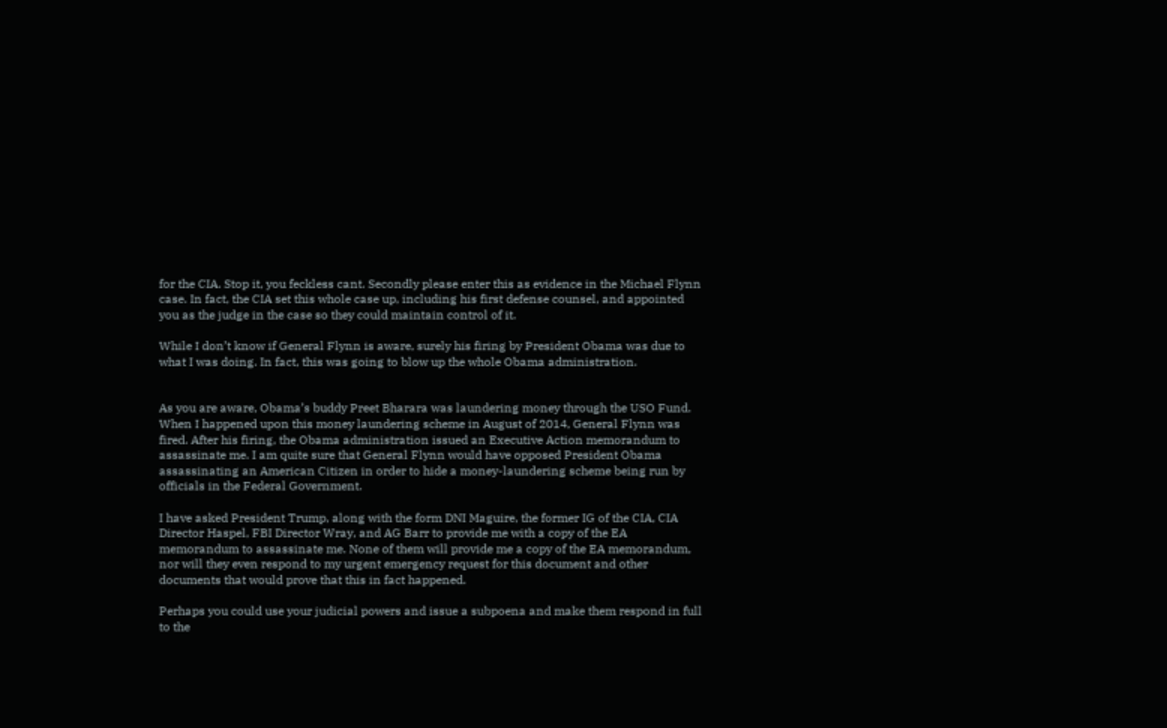for the CIA. Stop it, you feckless cant. Secondly please enter this as evidence in the Michael Flynn case. In fact, the CIA set this whole case up, including his first defense counsel, and appointed you as the judge in the case so they could maintain control of it.

While I don’t know if General Flynn is aware, surely his firing by President Obama was due to what I was doing. In fact, this was going to blow up the whole Obama administration.


As you are aware, Obama’s buddy Preet Bharara was laundering money through the USO Fund. When I happened upon this money laundering scheme in August of 2014, General Flynn was fired. After his firing, the Obama administration issued an Executive Action memorandum to assassinate me. I am quite sure that General Flynn would have opposed President Obama assassinating an American Citizen in order to hide a money-laundering scheme being run by officials in the Federal Government.

I have asked President Trump, along with the form DNI Maguire, the former IG of the CIA, CIA Director Haspel, FBI Director Wray, and AG Barr to provide me with a copy of the EA memorandum to assassinate me. None of them will provide me a copy of the EA memorandum, nor will they even respond to my urgent emergency request for this document and other documents that would prove that this in fact happened.

Perhaps you could use your judicial powers and issue a subpoena and make them respond in full to the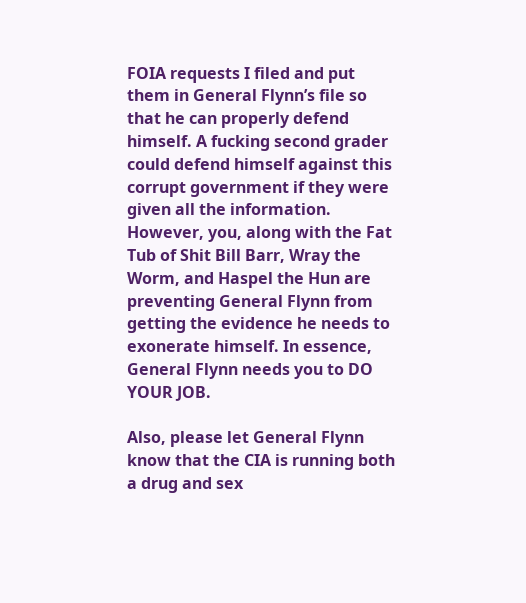FOIA requests I filed and put them in General Flynn’s file so that he can properly defend himself. A fucking second grader could defend himself against this corrupt government if they were given all the information. However, you, along with the Fat Tub of Shit Bill Barr, Wray the Worm, and Haspel the Hun are preventing General Flynn from getting the evidence he needs to exonerate himself. In essence, General Flynn needs you to DO YOUR JOB.

Also, please let General Flynn know that the CIA is running both a drug and sex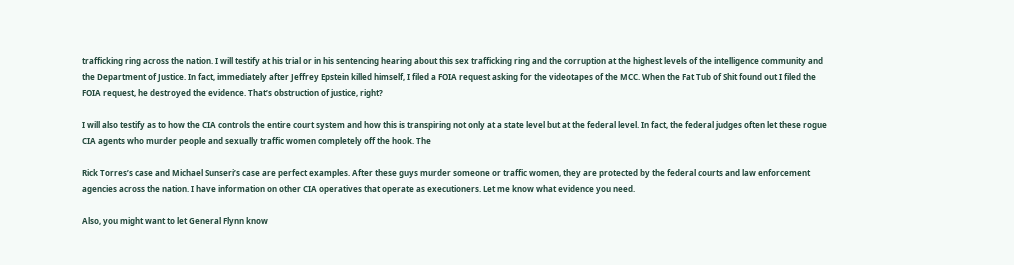trafficking ring across the nation. I will testify at his trial or in his sentencing hearing about this sex trafficking ring and the corruption at the highest levels of the intelligence community and the Department of Justice. In fact, immediately after Jeffrey Epstein killed himself, I filed a FOIA request asking for the videotapes of the MCC. When the Fat Tub of Shit found out I filed the FOIA request, he destroyed the evidence. That’s obstruction of justice, right?

I will also testify as to how the CIA controls the entire court system and how this is transpiring not only at a state level but at the federal level. In fact, the federal judges often let these rogue CIA agents who murder people and sexually traffic women completely off the hook. The

Rick Torres’s case and Michael Sunseri’s case are perfect examples. After these guys murder someone or traffic women, they are protected by the federal courts and law enforcement agencies across the nation. I have information on other CIA operatives that operate as executioners. Let me know what evidence you need.

Also, you might want to let General Flynn know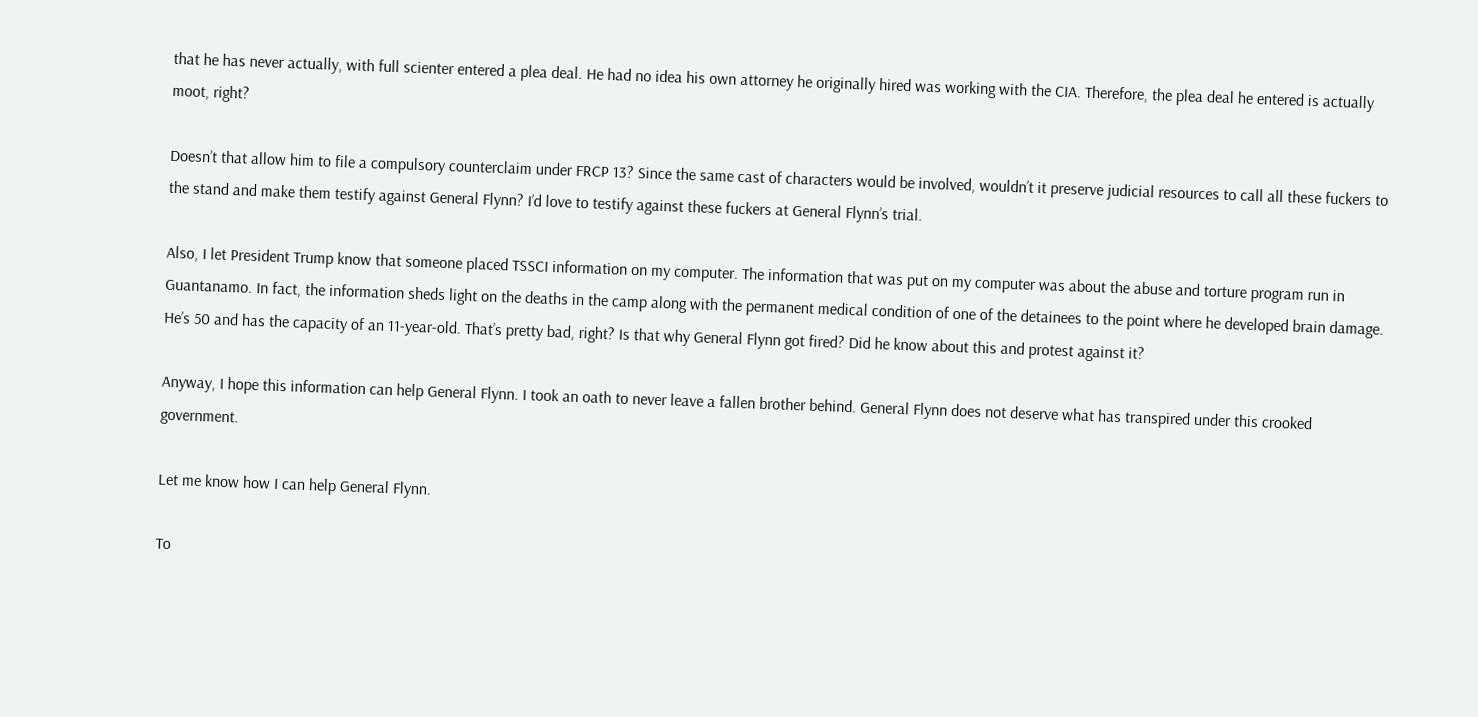that he has never actually, with full scienter entered a plea deal. He had no idea his own attorney he originally hired was working with the CIA. Therefore, the plea deal he entered is actually moot, right?

Doesn’t that allow him to file a compulsory counterclaim under FRCP 13? Since the same cast of characters would be involved, wouldn’t it preserve judicial resources to call all these fuckers to the stand and make them testify against General Flynn? I’d love to testify against these fuckers at General Flynn’s trial.

Also, I let President Trump know that someone placed TSSCI information on my computer. The information that was put on my computer was about the abuse and torture program run in Guantanamo. In fact, the information sheds light on the deaths in the camp along with the permanent medical condition of one of the detainees to the point where he developed brain damage. He’s 50 and has the capacity of an 11-year-old. That’s pretty bad, right? Is that why General Flynn got fired? Did he know about this and protest against it?

Anyway, I hope this information can help General Flynn. I took an oath to never leave a fallen brother behind. General Flynn does not deserve what has transpired under this crooked government.

Let me know how I can help General Flynn.

To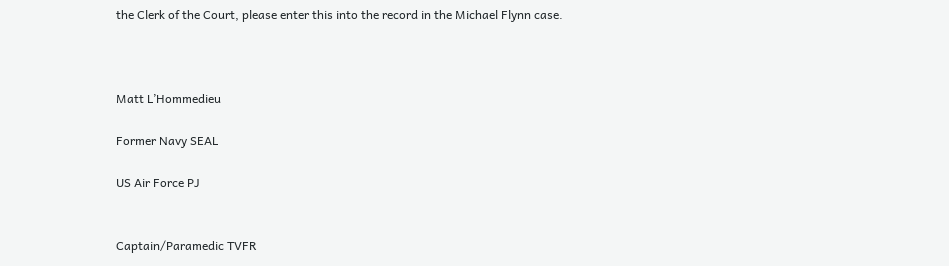the Clerk of the Court, please enter this into the record in the Michael Flynn case.



Matt L’Hommedieu

Former Navy SEAL

US Air Force PJ


Captain/Paramedic TVFR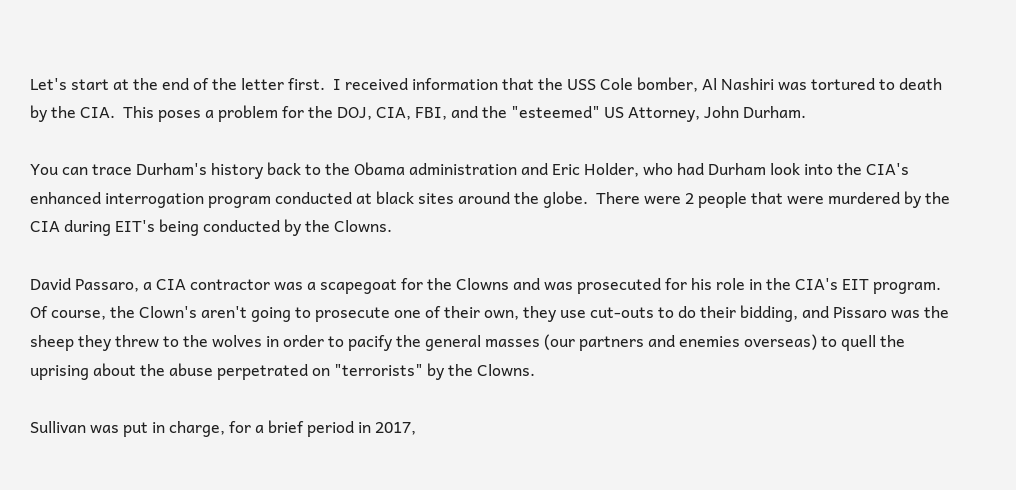Let's start at the end of the letter first.  I received information that the USS Cole bomber, Al Nashiri was tortured to death by the CIA.  This poses a problem for the DOJ, CIA, FBI, and the "esteemed" US Attorney, John Durham.

You can trace Durham's history back to the Obama administration and Eric Holder, who had Durham look into the CIA's enhanced interrogation program conducted at black sites around the globe.  There were 2 people that were murdered by the CIA during EIT's being conducted by the Clowns.

David Passaro, a CIA contractor was a scapegoat for the Clowns and was prosecuted for his role in the CIA's EIT program.  Of course, the Clown's aren't going to prosecute one of their own, they use cut-outs to do their bidding, and Pissaro was the sheep they threw to the wolves in order to pacify the general masses (our partners and enemies overseas) to quell the uprising about the abuse perpetrated on "terrorists" by the Clowns.

Sullivan was put in charge, for a brief period in 2017,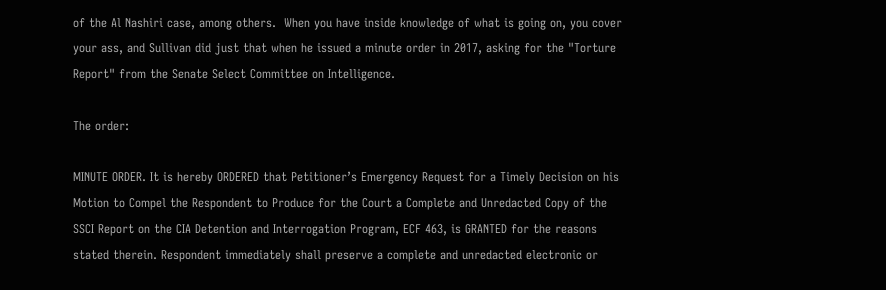of the Al Nashiri case, among others.  When you have inside knowledge of what is going on, you cover your ass, and Sullivan did just that when he issued a minute order in 2017, asking for the "Torture Report" from the Senate Select Committee on Intelligence.

The order:

MINUTE ORDER. It is hereby ORDERED that Petitioner’s Emergency Request for a Timely Decision on his Motion to Compel the Respondent to Produce for the Court a Complete and Unredacted Copy of the SSCI Report on the CIA Detention and Interrogation Program, ECF 463, is GRANTED for the reasons stated therein. Respondent immediately shall preserve a complete and unredacted electronic or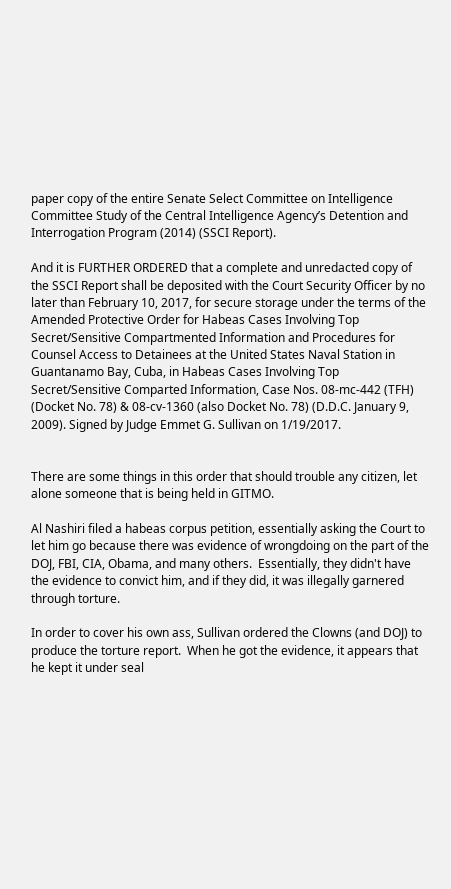paper copy of the entire Senate Select Committee on Intelligence Committee Study of the Central Intelligence Agency’s Detention and Interrogation Program (2014) (SSCI Report).

And it is FURTHER ORDERED that a complete and unredacted copy of the SSCI Report shall be deposited with the Court Security Officer by no later than February 10, 2017, for secure storage under the terms of the Amended Protective Order for Habeas Cases Involving Top Secret/Sensitive Compartmented Information and Procedures for Counsel Access to Detainees at the United States Naval Station in Guantanamo Bay, Cuba, in Habeas Cases Involving Top Secret/Sensitive Comparted Information, Case Nos. 08-mc-442 (TFH) (Docket No. 78) & 08-cv-1360 (also Docket No. 78) (D.D.C. January 9, 2009). Signed by Judge Emmet G. Sullivan on 1/19/2017.


There are some things in this order that should trouble any citizen, let alone someone that is being held in GITMO.

Al Nashiri filed a habeas corpus petition, essentially asking the Court to let him go because there was evidence of wrongdoing on the part of the DOJ, FBI, CIA, Obama, and many others.  Essentially, they didn't have the evidence to convict him, and if they did, it was illegally garnered through torture.

In order to cover his own ass, Sullivan ordered the Clowns (and DOJ) to produce the torture report.  When he got the evidence, it appears that he kept it under seal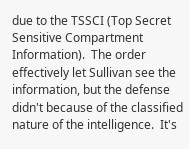due to the TSSCI (Top Secret Sensitive Compartment Information).  The order effectively let Sullivan see the information, but the defense didn't because of the classified nature of the intelligence.  It's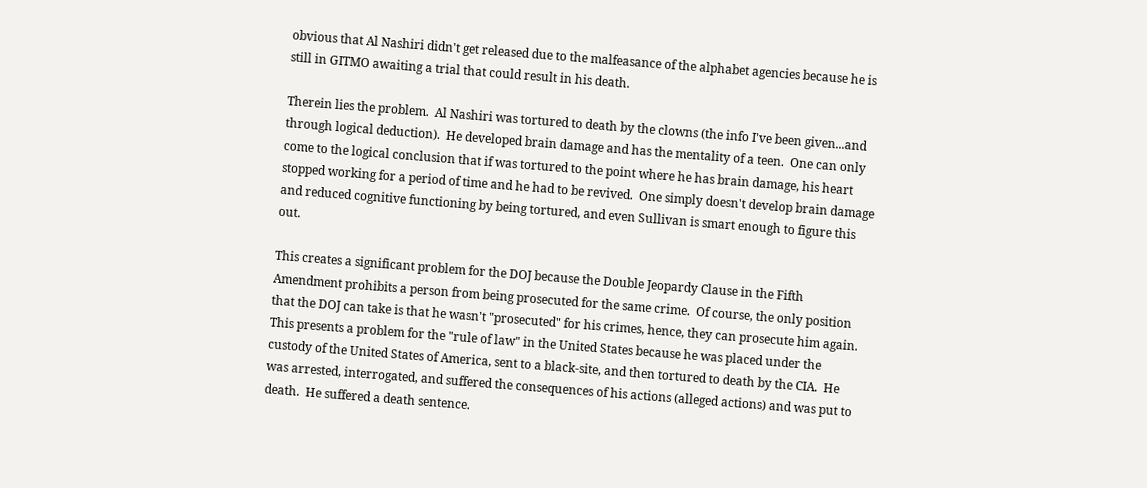obvious that Al Nashiri didn't get released due to the malfeasance of the alphabet agencies because he is still in GITMO awaiting a trial that could result in his death.

Therein lies the problem.  Al Nashiri was tortured to death by the clowns (the info I've been given...and through logical deduction).  He developed brain damage and has the mentality of a teen.  One can only come to the logical conclusion that if was tortured to the point where he has brain damage, his heart stopped working for a period of time and he had to be revived.  One simply doesn't develop brain damage and reduced cognitive functioning by being tortured, and even Sullivan is smart enough to figure this out.

This creates a significant problem for the DOJ because the Double Jeopardy Clause in the Fifth Amendment prohibits a person from being prosecuted for the same crime.  Of course, the only position that the DOJ can take is that he wasn't "prosecuted" for his crimes, hence, they can prosecute him again.  This presents a problem for the "rule of law" in the United States because he was placed under the custody of the United States of America, sent to a black-site, and then tortured to death by the CIA.  He was arrested, interrogated, and suffered the consequences of his actions (alleged actions) and was put to death.  He suffered a death sentence.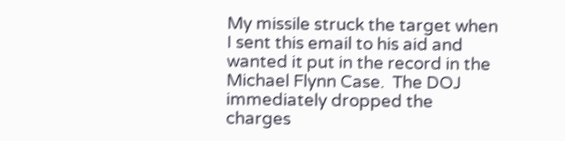My missile struck the target when I sent this email to his aid and wanted it put in the record in the Michael Flynn Case.  The DOJ immediately dropped the charges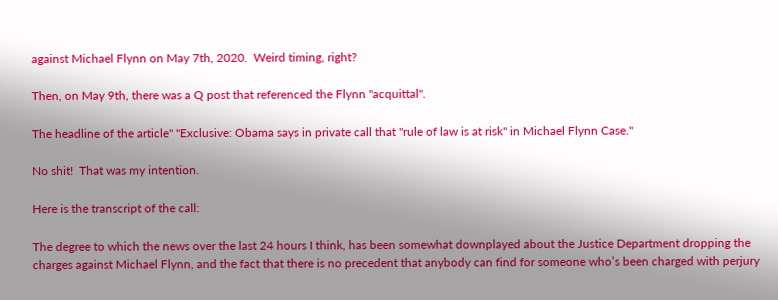against Michael Flynn on May 7th, 2020.  Weird timing, right?

Then, on May 9th, there was a Q post that referenced the Flynn "acquittal".

The headline of the article" "Exclusive: Obama says in private call that "rule of law is at risk" in Michael Flynn Case."

No shit!  That was my intention.

Here is the transcript of the call:

The degree to which the news over the last 24 hours I think, has been somewhat downplayed about the Justice Department dropping the charges against Michael Flynn, and the fact that there is no precedent that anybody can find for someone who’s been charged with perjury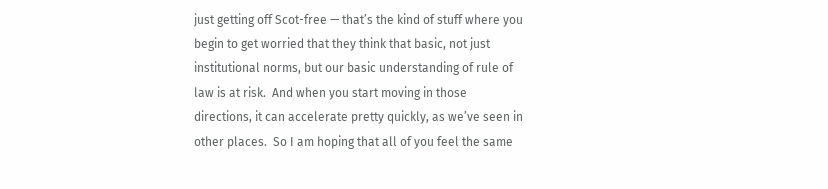just getting off Scot-free — that’s the kind of stuff where you begin to get worried that they think that basic, not just institutional norms, but our basic understanding of rule of law is at risk.  And when you start moving in those directions, it can accelerate pretty quickly, as we’ve seen in other places.  So I am hoping that all of you feel the same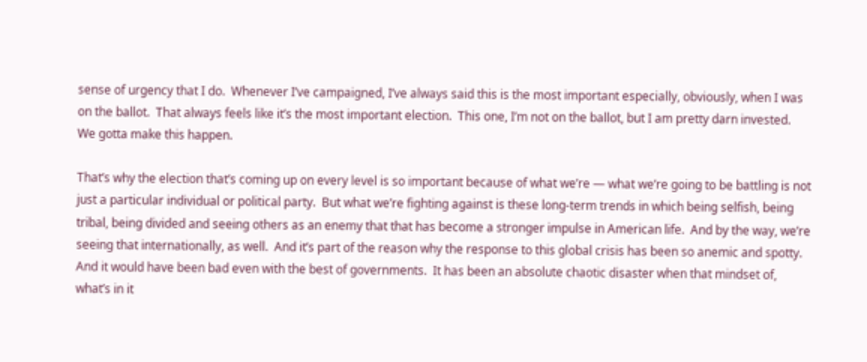sense of urgency that I do.  Whenever I’ve campaigned, I’ve always said this is the most important especially, obviously, when I was on the ballot.  That always feels like it’s the most important election.  This one, I’m not on the ballot, but I am pretty darn invested.  We gotta make this happen.

That’s why the election that’s coming up on every level is so important because of what we’re — what we’re going to be battling is not just a particular individual or political party.  But what we’re fighting against is these long-term trends in which being selfish, being tribal, being divided and seeing others as an enemy that that has become a stronger impulse in American life.  And by the way, we’re seeing that internationally, as well.  And it’s part of the reason why the response to this global crisis has been so anemic and spotty.  And it would have been bad even with the best of governments.  It has been an absolute chaotic disaster when that mindset of, what’s in it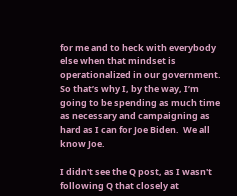for me and to heck with everybody else when that mindset is operationalized in our government.  So that’s why I, by the way, I’m going to be spending as much time as necessary and campaigning as hard as I can for Joe Biden.  We all know Joe.

I didn't see the Q post, as I wasn't following Q that closely at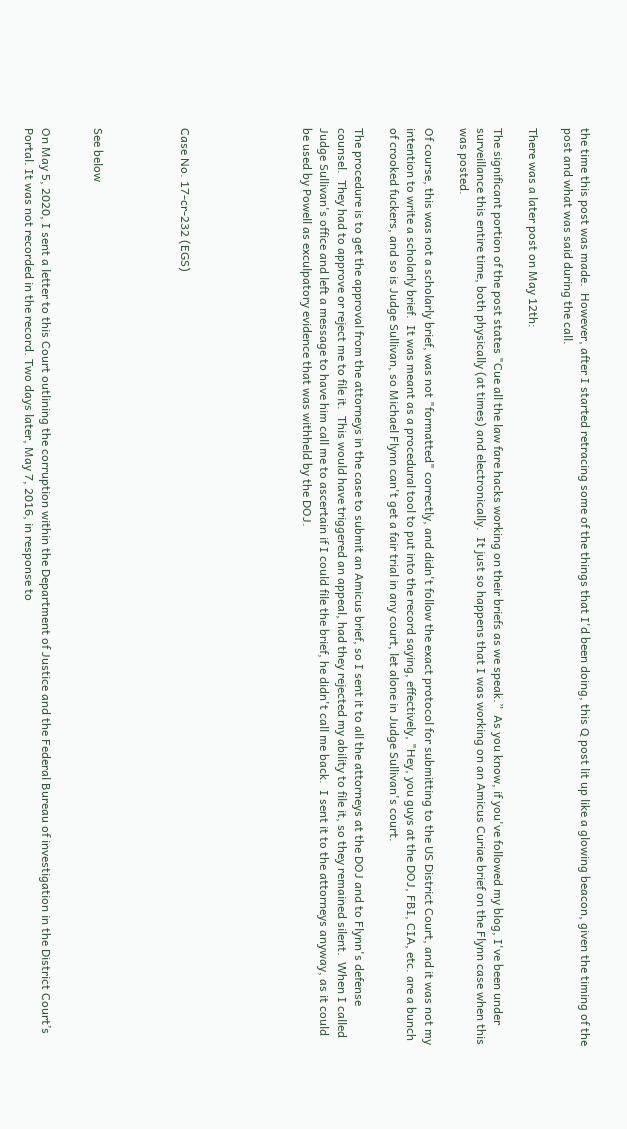the time this post was made.  However, after I started retracing some of the things that I'd been doing, this Q post lit up like a glowing beacon, given the timing of the post and what was said during the call.

There was a later post on May 12th:

The significant portion of the post states "Cue all the law fare hacks working on their briefs as we speak.”  As you know, if you've followed my blog, I've been under surveillance this entire time, both physically (at times) and electronically.  It just so happens that I was working on an Amicus Curiae brief on the Flynn case when this was posted.

Of course, this was not a scholarly brief, was not "formatted" correctly, and didn't follow the exact protocol for submitting to the US District Court, and it was not my intention to write a scholarly brief.  It was meant as a procedural tool to put into the record saying, effectively, "Hey, you guys at the DOJ, FBI, CIA, etc. are a bunch of crooked fuckers, and so is Judge Sullivan, so Michael Flynn can't get a fair trial in any court, let alone in Judge Sullivan's court.

The procedure is to get the approval from the attorneys in the case to submit an Amicus brief, so I sent it to all the attorneys at the DOJ and to Flynn's defense counsel.  They had to approve or reject me to file it.  This would have triggered an appeal, had they rejected my ability to file it, so they remained silent.  When I called Judge Sullivan's office and left a message to have him call me to ascertain if I could file the brief, he didn't call me back.  I sent it to the attorneys anyway, as it could be used by Powell as exculpatory evidence that was withheld by the DOJ.






Case No. 17-cr-232 (EGS)




See below


On May 5, 2020, I sent a letter to this Court outlining the corruption within the Department of Justice and the Federal Bureau of investigation in the District Court’s Portal. It was not recorded in the record. Two days later, May 7, 2016, in response to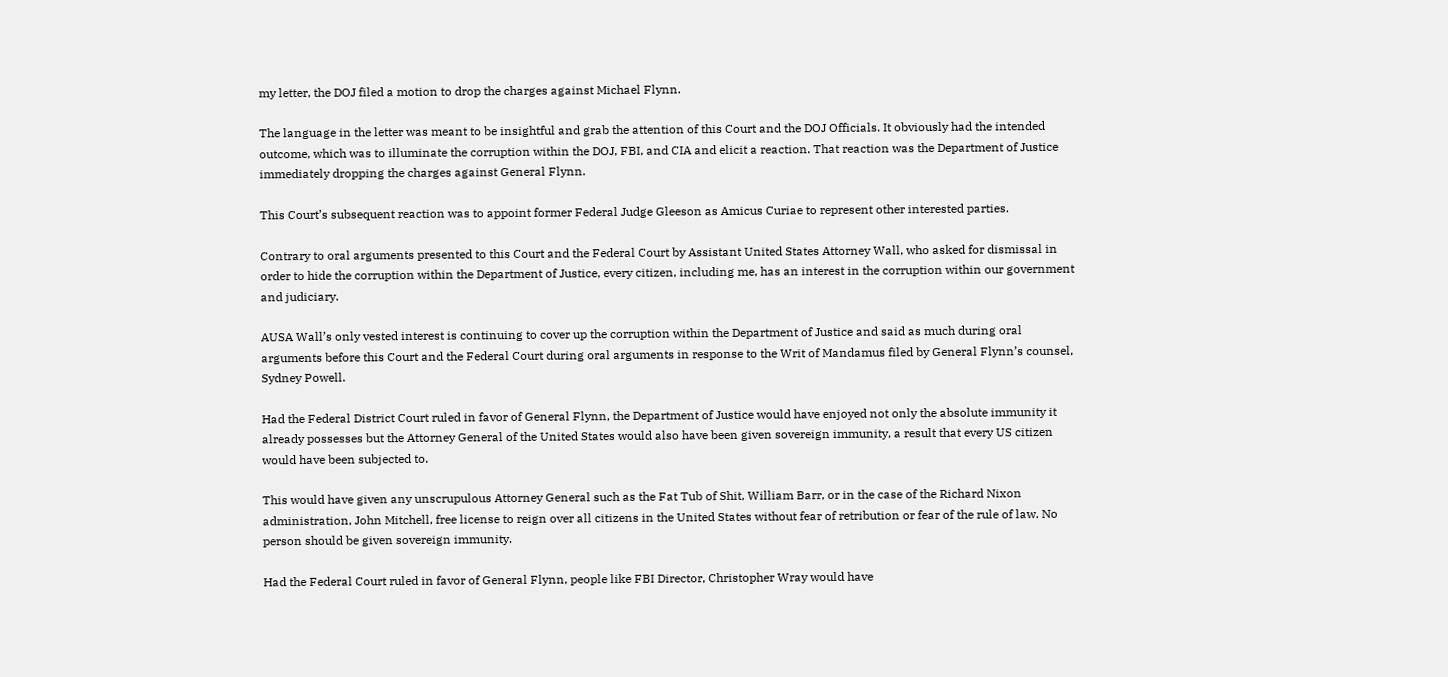my letter, the DOJ filed a motion to drop the charges against Michael Flynn.

The language in the letter was meant to be insightful and grab the attention of this Court and the DOJ Officials. It obviously had the intended outcome, which was to illuminate the corruption within the DOJ, FBI, and CIA and elicit a reaction. That reaction was the Department of Justice immediately dropping the charges against General Flynn.

This Court’s subsequent reaction was to appoint former Federal Judge Gleeson as Amicus Curiae to represent other interested parties.

Contrary to oral arguments presented to this Court and the Federal Court by Assistant United States Attorney Wall, who asked for dismissal in order to hide the corruption within the Department of Justice, every citizen, including me, has an interest in the corruption within our government and judiciary.

AUSA Wall’s only vested interest is continuing to cover up the corruption within the Department of Justice and said as much during oral arguments before this Court and the Federal Court during oral arguments in response to the Writ of Mandamus filed by General Flynn’s counsel, Sydney Powell.

Had the Federal District Court ruled in favor of General Flynn, the Department of Justice would have enjoyed not only the absolute immunity it already possesses but the Attorney General of the United States would also have been given sovereign immunity, a result that every US citizen would have been subjected to.

This would have given any unscrupulous Attorney General such as the Fat Tub of Shit, William Barr, or in the case of the Richard Nixon administration, John Mitchell, free license to reign over all citizens in the United States without fear of retribution or fear of the rule of law. No person should be given sovereign immunity.

Had the Federal Court ruled in favor of General Flynn, people like FBI Director, Christopher Wray would have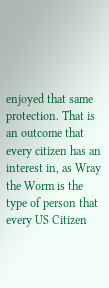enjoyed that same protection. That is an outcome that every citizen has an interest in, as Wray the Worm is the type of person that every US Citizen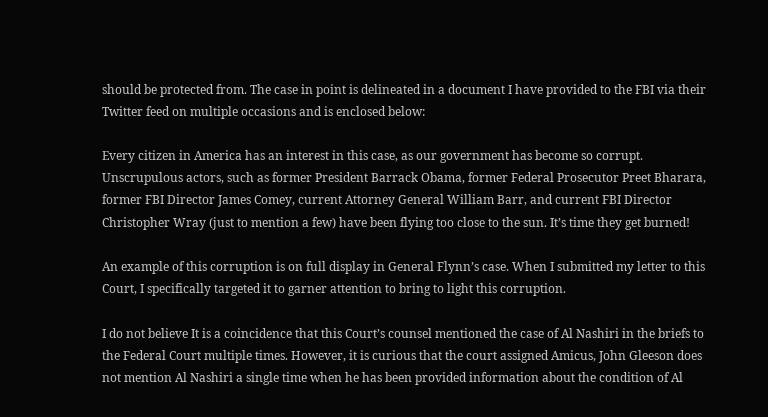should be protected from. The case in point is delineated in a document I have provided to the FBI via their Twitter feed on multiple occasions and is enclosed below:

Every citizen in America has an interest in this case, as our government has become so corrupt. Unscrupulous actors, such as former President Barrack Obama, former Federal Prosecutor Preet Bharara, former FBI Director James Comey, current Attorney General William Barr, and current FBI Director Christopher Wray (just to mention a few) have been flying too close to the sun. It’s time they get burned!

An example of this corruption is on full display in General Flynn’s case. When I submitted my letter to this Court, I specifically targeted it to garner attention to bring to light this corruption.

I do not believe It is a coincidence that this Court’s counsel mentioned the case of Al Nashiri in the briefs to the Federal Court multiple times. However, it is curious that the court assigned Amicus, John Gleeson does not mention Al Nashiri a single time when he has been provided information about the condition of Al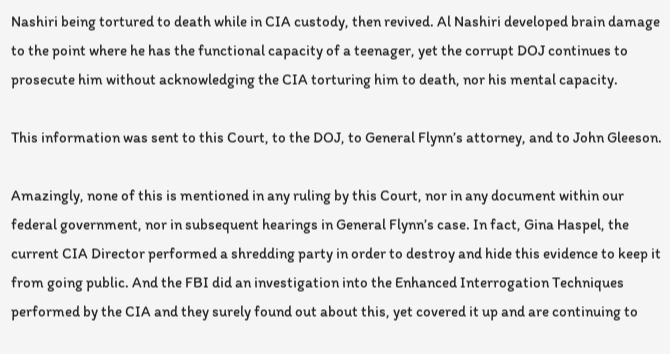Nashiri being tortured to death while in CIA custody, then revived. Al Nashiri developed brain damage to the point where he has the functional capacity of a teenager, yet the corrupt DOJ continues to prosecute him without acknowledging the CIA torturing him to death, nor his mental capacity.

This information was sent to this Court, to the DOJ, to General Flynn’s attorney, and to John Gleeson.

Amazingly, none of this is mentioned in any ruling by this Court, nor in any document within our federal government, nor in subsequent hearings in General Flynn’s case. In fact, Gina Haspel, the current CIA Director performed a shredding party in order to destroy and hide this evidence to keep it from going public. And the FBI did an investigation into the Enhanced Interrogation Techniques performed by the CIA and they surely found out about this, yet covered it up and are continuing to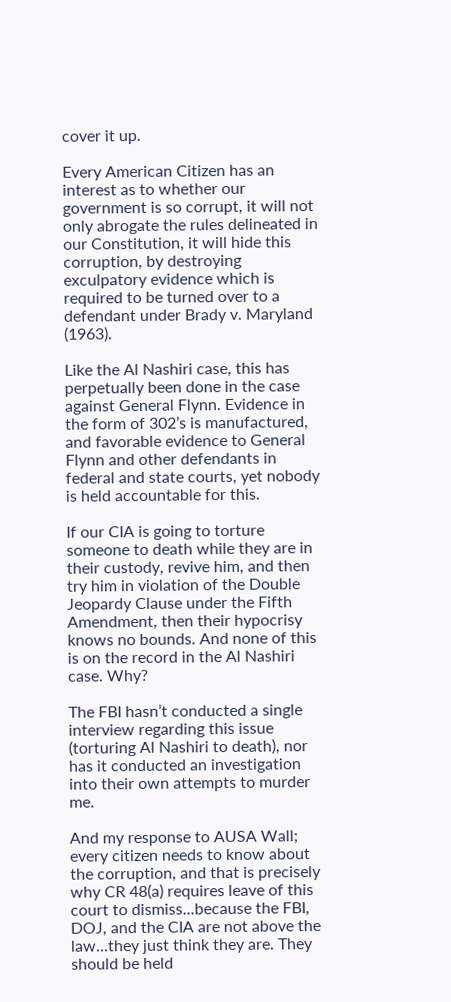cover it up.

Every American Citizen has an interest as to whether our government is so corrupt, it will not only abrogate the rules delineated in our Constitution, it will hide this corruption, by destroying exculpatory evidence which is required to be turned over to a defendant under Brady v. Maryland (1963).

Like the Al Nashiri case, this has perpetually been done in the case against General Flynn. Evidence in the form of 302’s is manufactured, and favorable evidence to General Flynn and other defendants in federal and state courts, yet nobody is held accountable for this.

If our CIA is going to torture someone to death while they are in their custody, revive him, and then try him in violation of the Double Jeopardy Clause under the Fifth Amendment, then their hypocrisy knows no bounds. And none of this is on the record in the Al Nashiri case. Why?

The FBI hasn’t conducted a single interview regarding this issue (torturing Al Nashiri to death), nor has it conducted an investigation into their own attempts to murder me.

And my response to AUSA Wall; every citizen needs to know about the corruption, and that is precisely why CR 48(a) requires leave of this court to dismiss...because the FBI, DOJ, and the CIA are not above the law...they just think they are. They should be held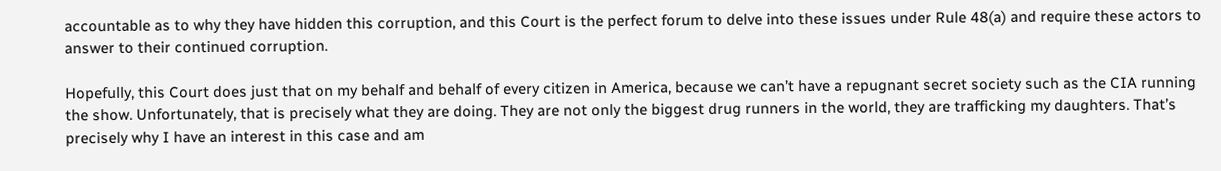accountable as to why they have hidden this corruption, and this Court is the perfect forum to delve into these issues under Rule 48(a) and require these actors to answer to their continued corruption.

Hopefully, this Court does just that on my behalf and behalf of every citizen in America, because we can’t have a repugnant secret society such as the CIA running the show. Unfortunately, that is precisely what they are doing. They are not only the biggest drug runners in the world, they are trafficking my daughters. That’s precisely why I have an interest in this case and am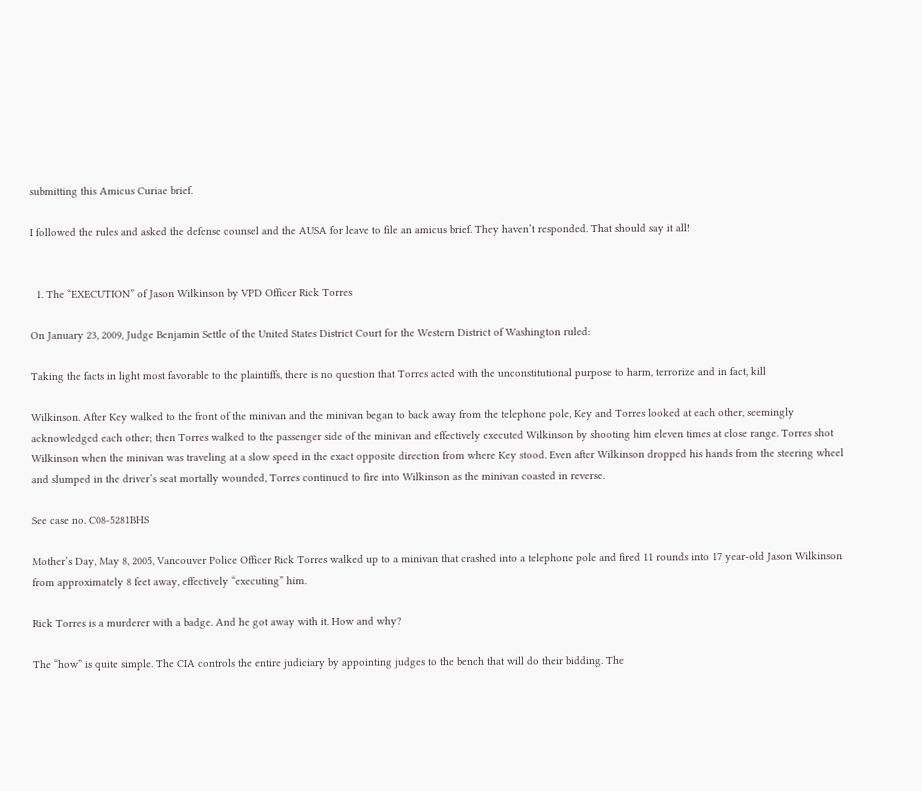submitting this Amicus Curiae brief.

I followed the rules and asked the defense counsel and the AUSA for leave to file an amicus brief. They haven’t responded. That should say it all!


  1. The “EXECUTION” of Jason Wilkinson by VPD Officer Rick Torres

On January 23, 2009, Judge Benjamin Settle of the United States District Court for the Western District of Washington ruled:

Taking the facts in light most favorable to the plaintiffs, there is no question that Torres acted with the unconstitutional purpose to harm, terrorize and in fact, kill

Wilkinson. After Key walked to the front of the minivan and the minivan began to back away from the telephone pole, Key and Torres looked at each other, seemingly acknowledged each other; then Torres walked to the passenger side of the minivan and effectively executed Wilkinson by shooting him eleven times at close range. Torres shot Wilkinson when the minivan was traveling at a slow speed in the exact opposite direction from where Key stood. Even after Wilkinson dropped his hands from the steering wheel and slumped in the driver’s seat mortally wounded, Torres continued to fire into Wilkinson as the minivan coasted in reverse.

See case no. C08-5281BHS

Mother’s Day, May 8, 2005, Vancouver Police Officer Rick Torres walked up to a minivan that crashed into a telephone pole and fired 11 rounds into 17 year-old Jason Wilkinson from approximately 8 feet away, effectively “executing” him.

Rick Torres is a murderer with a badge. And he got away with it. How and why?

The “how” is quite simple. The CIA controls the entire judiciary by appointing judges to the bench that will do their bidding. The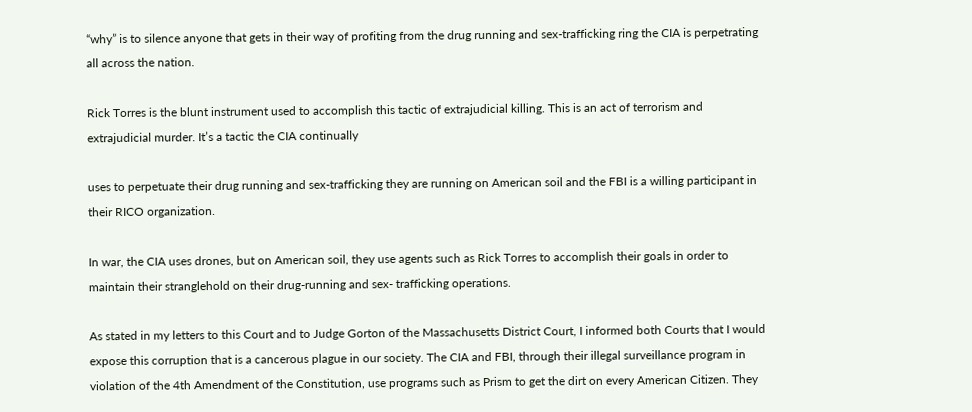“why” is to silence anyone that gets in their way of profiting from the drug running and sex-trafficking ring the CIA is perpetrating all across the nation.

Rick Torres is the blunt instrument used to accomplish this tactic of extrajudicial killing. This is an act of terrorism and extrajudicial murder. It’s a tactic the CIA continually

uses to perpetuate their drug running and sex-trafficking they are running on American soil and the FBI is a willing participant in their RICO organization.

In war, the CIA uses drones, but on American soil, they use agents such as Rick Torres to accomplish their goals in order to maintain their stranglehold on their drug-running and sex- trafficking operations.

As stated in my letters to this Court and to Judge Gorton of the Massachusetts District Court, I informed both Courts that I would expose this corruption that is a cancerous plague in our society. The CIA and FBI, through their illegal surveillance program in violation of the 4th Amendment of the Constitution, use programs such as Prism to get the dirt on every American Citizen. They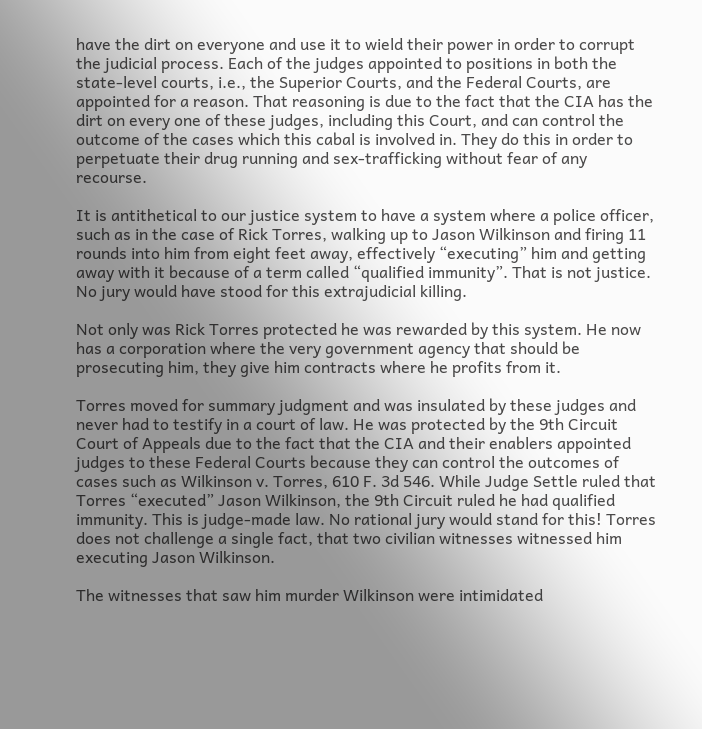have the dirt on everyone and use it to wield their power in order to corrupt the judicial process. Each of the judges appointed to positions in both the state-level courts, i.e., the Superior Courts, and the Federal Courts, are appointed for a reason. That reasoning is due to the fact that the CIA has the dirt on every one of these judges, including this Court, and can control the outcome of the cases which this cabal is involved in. They do this in order to perpetuate their drug running and sex-trafficking without fear of any recourse.

It is antithetical to our justice system to have a system where a police officer, such as in the case of Rick Torres, walking up to Jason Wilkinson and firing 11 rounds into him from eight feet away, effectively “executing” him and getting away with it because of a term called “qualified immunity”. That is not justice. No jury would have stood for this extrajudicial killing.

Not only was Rick Torres protected he was rewarded by this system. He now has a corporation where the very government agency that should be prosecuting him, they give him contracts where he profits from it.

Torres moved for summary judgment and was insulated by these judges and never had to testify in a court of law. He was protected by the 9th Circuit Court of Appeals due to the fact that the CIA and their enablers appointed judges to these Federal Courts because they can control the outcomes of cases such as Wilkinson v. Torres, 610 F. 3d 546. While Judge Settle ruled that Torres “executed” Jason Wilkinson, the 9th Circuit ruled he had qualified immunity. This is judge-made law. No rational jury would stand for this! Torres does not challenge a single fact, that two civilian witnesses witnessed him executing Jason Wilkinson.

The witnesses that saw him murder Wilkinson were intimidated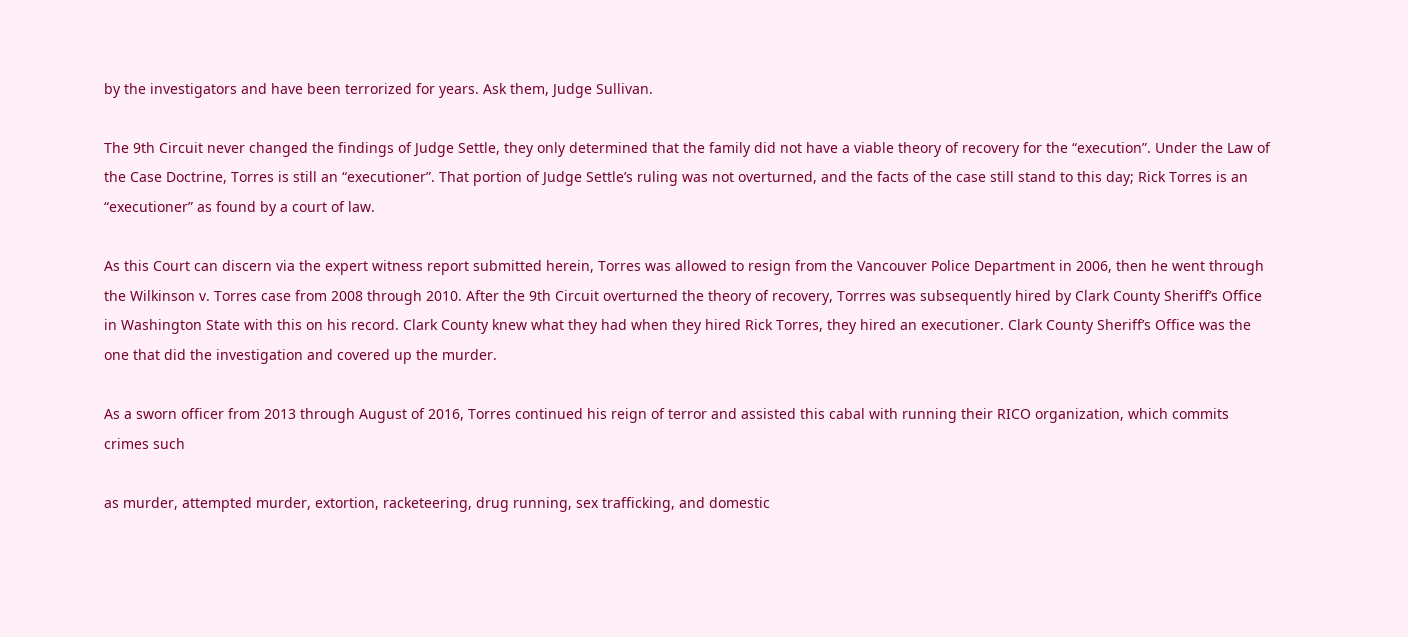by the investigators and have been terrorized for years. Ask them, Judge Sullivan.

The 9th Circuit never changed the findings of Judge Settle, they only determined that the family did not have a viable theory of recovery for the “execution”. Under the Law of the Case Doctrine, Torres is still an “executioner”. That portion of Judge Settle’s ruling was not overturned, and the facts of the case still stand to this day; Rick Torres is an “executioner” as found by a court of law.

As this Court can discern via the expert witness report submitted herein, Torres was allowed to resign from the Vancouver Police Department in 2006, then he went through the Wilkinson v. Torres case from 2008 through 2010. After the 9th Circuit overturned the theory of recovery, Torrres was subsequently hired by Clark County Sheriff’s Office in Washington State with this on his record. Clark County knew what they had when they hired Rick Torres, they hired an executioner. Clark County Sheriff’s Office was the one that did the investigation and covered up the murder.

As a sworn officer from 2013 through August of 2016, Torres continued his reign of terror and assisted this cabal with running their RICO organization, which commits crimes such

as murder, attempted murder, extortion, racketeering, drug running, sex trafficking, and domestic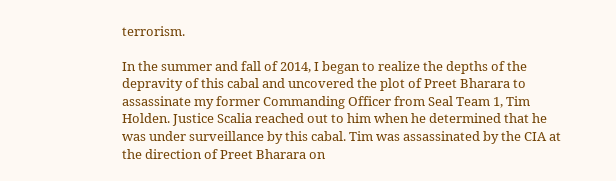terrorism.

In the summer and fall of 2014, I began to realize the depths of the depravity of this cabal and uncovered the plot of Preet Bharara to assassinate my former Commanding Officer from Seal Team 1, Tim Holden. Justice Scalia reached out to him when he determined that he was under surveillance by this cabal. Tim was assassinated by the CIA at the direction of Preet Bharara on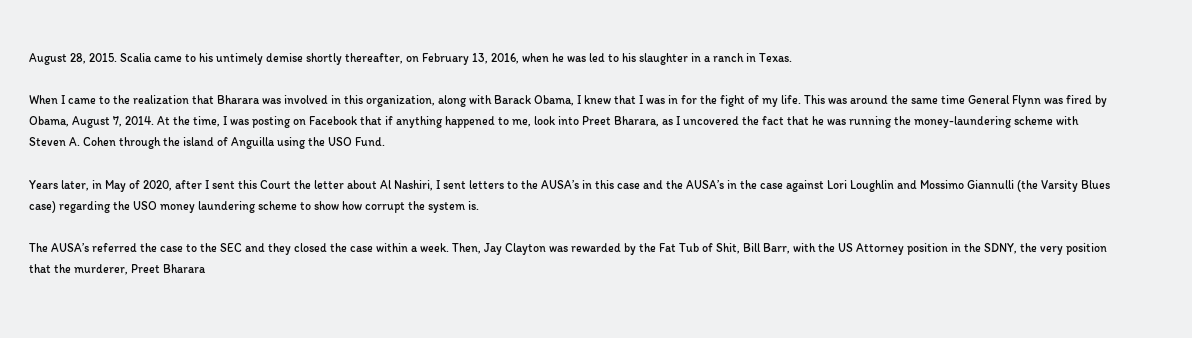August 28, 2015. Scalia came to his untimely demise shortly thereafter, on February 13, 2016, when he was led to his slaughter in a ranch in Texas.

When I came to the realization that Bharara was involved in this organization, along with Barack Obama, I knew that I was in for the fight of my life. This was around the same time General Flynn was fired by Obama, August 7, 2014. At the time, I was posting on Facebook that if anything happened to me, look into Preet Bharara, as I uncovered the fact that he was running the money-laundering scheme with Steven A. Cohen through the island of Anguilla using the USO Fund.

Years later, in May of 2020, after I sent this Court the letter about Al Nashiri, I sent letters to the AUSA’s in this case and the AUSA’s in the case against Lori Loughlin and Mossimo Giannulli (the Varsity Blues case) regarding the USO money laundering scheme to show how corrupt the system is.

The AUSA’s referred the case to the SEC and they closed the case within a week. Then, Jay Clayton was rewarded by the Fat Tub of Shit, Bill Barr, with the US Attorney position in the SDNY, the very position that the murderer, Preet Bharara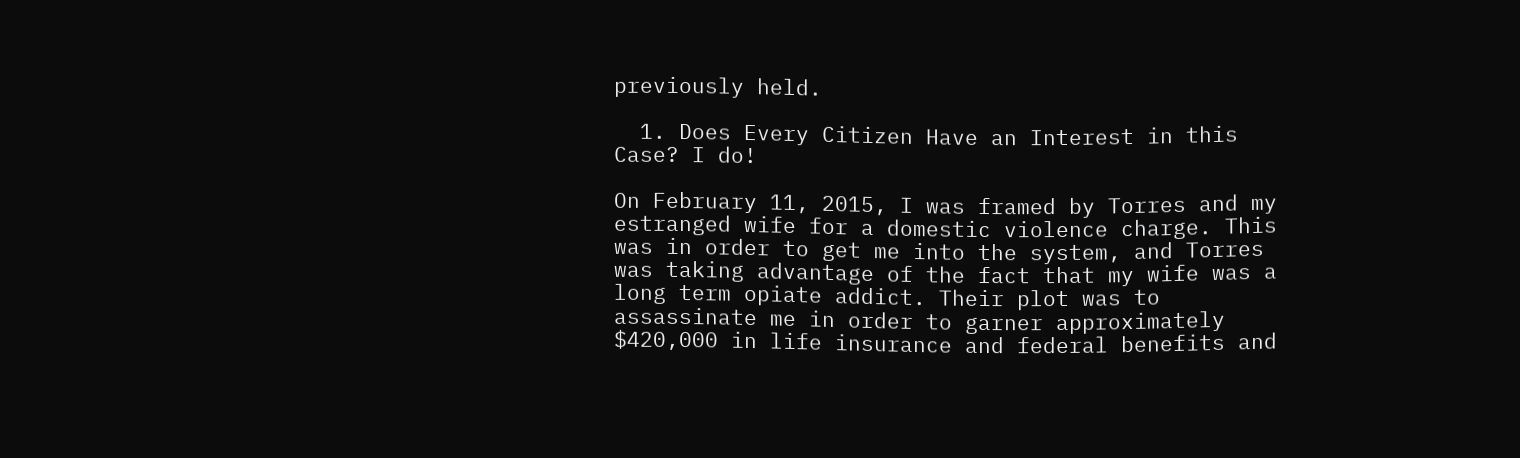previously held.

  1. Does Every Citizen Have an Interest in this Case? I do!

On February 11, 2015, I was framed by Torres and my estranged wife for a domestic violence charge. This was in order to get me into the system, and Torres was taking advantage of the fact that my wife was a long term opiate addict. Their plot was to assassinate me in order to garner approximately $420,000 in life insurance and federal benefits and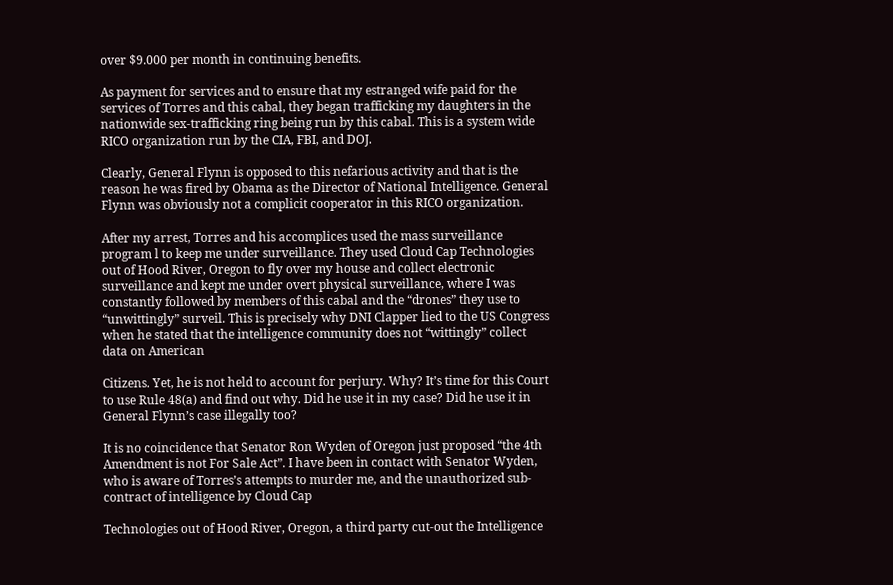over $9.000 per month in continuing benefits.

As payment for services and to ensure that my estranged wife paid for the services of Torres and this cabal, they began trafficking my daughters in the nationwide sex-trafficking ring being run by this cabal. This is a system wide RICO organization run by the CIA, FBI, and DOJ.

Clearly, General Flynn is opposed to this nefarious activity and that is the reason he was fired by Obama as the Director of National Intelligence. General Flynn was obviously not a complicit cooperator in this RICO organization.

After my arrest, Torres and his accomplices used the mass surveillance program l to keep me under surveillance. They used Cloud Cap Technologies out of Hood River, Oregon to fly over my house and collect electronic surveillance and kept me under overt physical surveillance, where I was constantly followed by members of this cabal and the “drones” they use to “unwittingly” surveil. This is precisely why DNI Clapper lied to the US Congress when he stated that the intelligence community does not “wittingly” collect data on American

Citizens. Yet, he is not held to account for perjury. Why? It’s time for this Court to use Rule 48(a) and find out why. Did he use it in my case? Did he use it in General Flynn’s case illegally too?

It is no coincidence that Senator Ron Wyden of Oregon just proposed “the 4th Amendment is not For Sale Act”. I have been in contact with Senator Wyden, who is aware of Torres’s attempts to murder me, and the unauthorized sub-contract of intelligence by Cloud Cap

Technologies out of Hood River, Oregon, a third party cut-out the Intelligence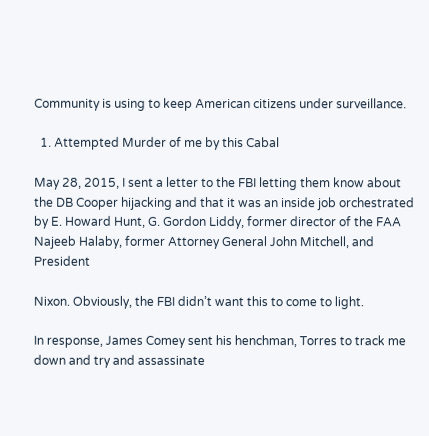Community is using to keep American citizens under surveillance.

  1. Attempted Murder of me by this Cabal

May 28, 2015, I sent a letter to the FBI letting them know about the DB Cooper hijacking and that it was an inside job orchestrated by E. Howard Hunt, G. Gordon Liddy, former director of the FAA Najeeb Halaby, former Attorney General John Mitchell, and President

Nixon. Obviously, the FBI didn’t want this to come to light.

In response, James Comey sent his henchman, Torres to track me down and try and assassinate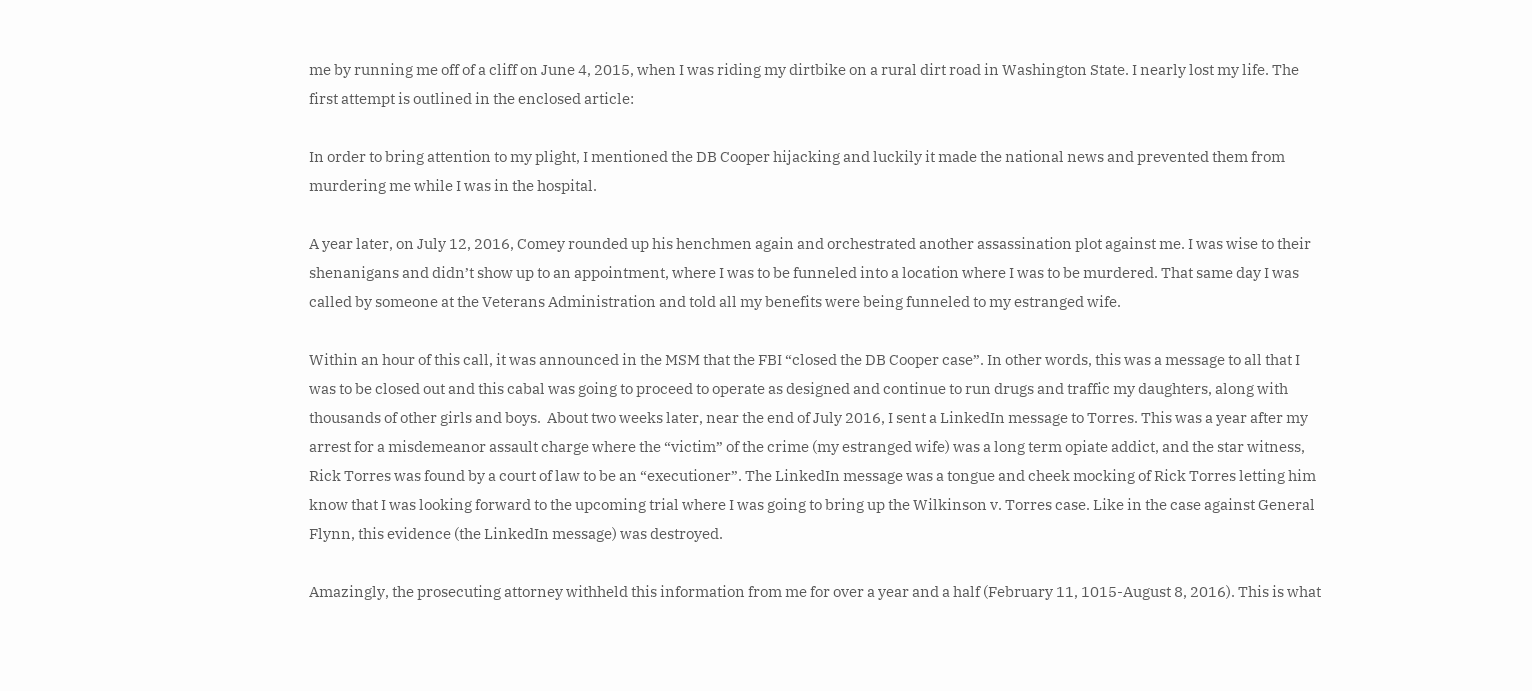me by running me off of a cliff on June 4, 2015, when I was riding my dirtbike on a rural dirt road in Washington State. I nearly lost my life. The first attempt is outlined in the enclosed article:

In order to bring attention to my plight, I mentioned the DB Cooper hijacking and luckily it made the national news and prevented them from murdering me while I was in the hospital.

A year later, on July 12, 2016, Comey rounded up his henchmen again and orchestrated another assassination plot against me. I was wise to their shenanigans and didn’t show up to an appointment, where I was to be funneled into a location where I was to be murdered. That same day I was called by someone at the Veterans Administration and told all my benefits were being funneled to my estranged wife.

Within an hour of this call, it was announced in the MSM that the FBI “closed the DB Cooper case”. In other words, this was a message to all that I was to be closed out and this cabal was going to proceed to operate as designed and continue to run drugs and traffic my daughters, along with thousands of other girls and boys.  About two weeks later, near the end of July 2016, I sent a LinkedIn message to Torres. This was a year after my arrest for a misdemeanor assault charge where the “victim” of the crime (my estranged wife) was a long term opiate addict, and the star witness, Rick Torres was found by a court of law to be an “executioner”. The LinkedIn message was a tongue and cheek mocking of Rick Torres letting him know that I was looking forward to the upcoming trial where I was going to bring up the Wilkinson v. Torres case. Like in the case against General Flynn, this evidence (the LinkedIn message) was destroyed.

Amazingly, the prosecuting attorney withheld this information from me for over a year and a half (February 11, 1015-August 8, 2016). This is what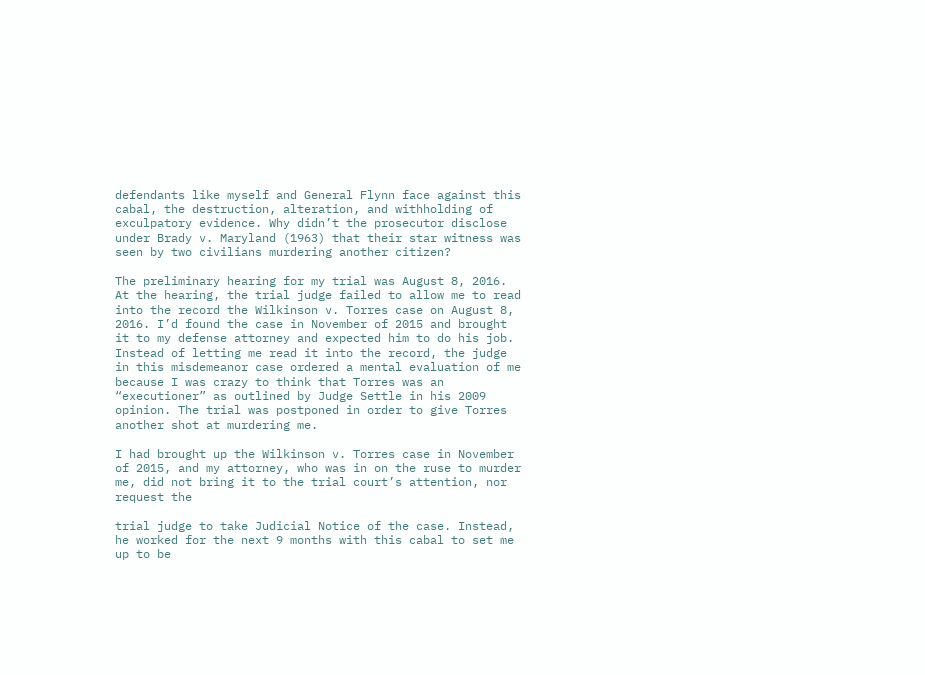defendants like myself and General Flynn face against this cabal, the destruction, alteration, and withholding of exculpatory evidence. Why didn’t the prosecutor disclose under Brady v. Maryland (1963) that their star witness was seen by two civilians murdering another citizen?

The preliminary hearing for my trial was August 8, 2016. At the hearing, the trial judge failed to allow me to read into the record the Wilkinson v. Torres case on August 8, 2016. I’d found the case in November of 2015 and brought it to my defense attorney and expected him to do his job. Instead of letting me read it into the record, the judge in this misdemeanor case ordered a mental evaluation of me because I was crazy to think that Torres was an “executioner” as outlined by Judge Settle in his 2009 opinion. The trial was postponed in order to give Torres another shot at murdering me.

I had brought up the Wilkinson v. Torres case in November of 2015, and my attorney, who was in on the ruse to murder me, did not bring it to the trial court’s attention, nor request the

trial judge to take Judicial Notice of the case. Instead, he worked for the next 9 months with this cabal to set me up to be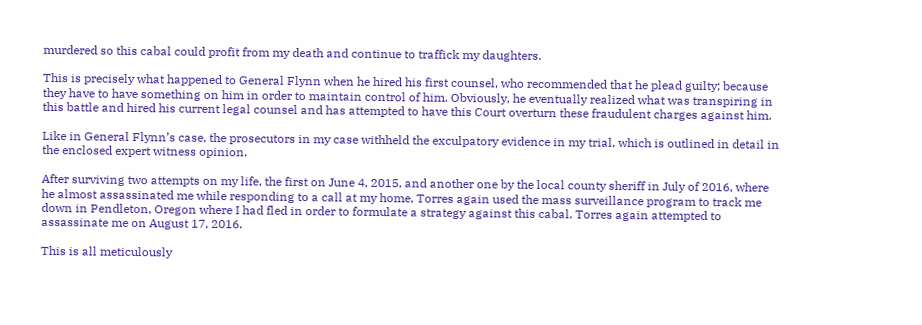murdered so this cabal could profit from my death and continue to traffick my daughters.

This is precisely what happened to General Flynn when he hired his first counsel, who recommended that he plead guilty; because they have to have something on him in order to maintain control of him. Obviously, he eventually realized what was transpiring in this battle and hired his current legal counsel and has attempted to have this Court overturn these fraudulent charges against him.

Like in General Flynn’s case, the prosecutors in my case withheld the exculpatory evidence in my trial, which is outlined in detail in the enclosed expert witness opinion.

After surviving two attempts on my life, the first on June 4, 2015, and another one by the local county sheriff in July of 2016, where he almost assassinated me while responding to a call at my home, Torres again used the mass surveillance program to track me down in Pendleton, Oregon where I had fled in order to formulate a strategy against this cabal. Torres again attempted to assassinate me on August 17, 2016.

This is all meticulously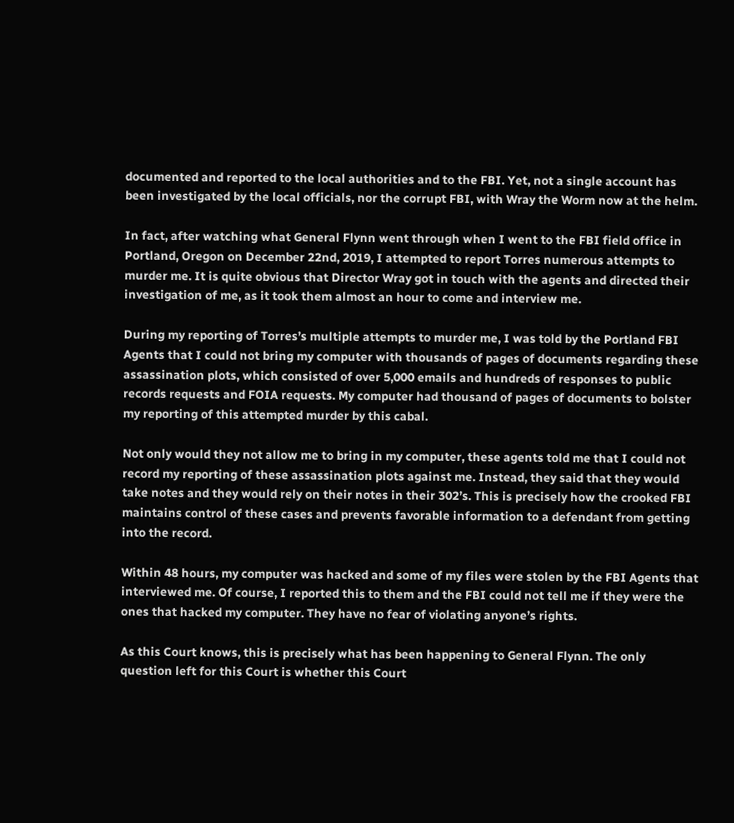documented and reported to the local authorities and to the FBI. Yet, not a single account has been investigated by the local officials, nor the corrupt FBI, with Wray the Worm now at the helm.

In fact, after watching what General Flynn went through when I went to the FBI field office in Portland, Oregon on December 22nd, 2019, I attempted to report Torres numerous attempts to murder me. It is quite obvious that Director Wray got in touch with the agents and directed their investigation of me, as it took them almost an hour to come and interview me.

During my reporting of Torres’s multiple attempts to murder me, I was told by the Portland FBI Agents that I could not bring my computer with thousands of pages of documents regarding these assassination plots, which consisted of over 5,000 emails and hundreds of responses to public records requests and FOIA requests. My computer had thousand of pages of documents to bolster my reporting of this attempted murder by this cabal.

Not only would they not allow me to bring in my computer, these agents told me that I could not record my reporting of these assassination plots against me. Instead, they said that they would take notes and they would rely on their notes in their 302’s. This is precisely how the crooked FBI maintains control of these cases and prevents favorable information to a defendant from getting into the record.

Within 48 hours, my computer was hacked and some of my files were stolen by the FBI Agents that interviewed me. Of course, I reported this to them and the FBI could not tell me if they were the ones that hacked my computer. They have no fear of violating anyone’s rights.

As this Court knows, this is precisely what has been happening to General Flynn. The only question left for this Court is whether this Court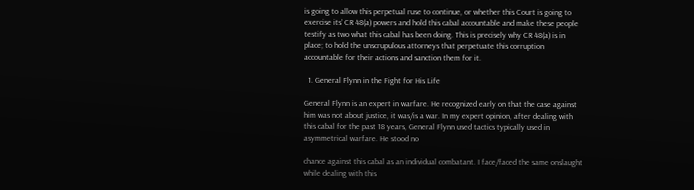is going to allow this perpetual ruse to continue, or whether this Court is going to exercise its’ CR 48(a) powers and hold this cabal accountable and make these people testify as two what this cabal has been doing. This is precisely why CR 48(a) is in place; to hold the unscrupulous attorneys that perpetuate this corruption accountable for their actions and sanction them for it.

  1. General Flynn in the Fight for His Life

General Flynn is an expert in warfare. He recognized early on that the case against him was not about justice, it was/is a war. In my expert opinion, after dealing with this cabal for the past 18 years, General Flynn used tactics typically used in asymmetrical warfare. He stood no

chance against this cabal as an individual combatant. I face/faced the same onslaught while dealing with this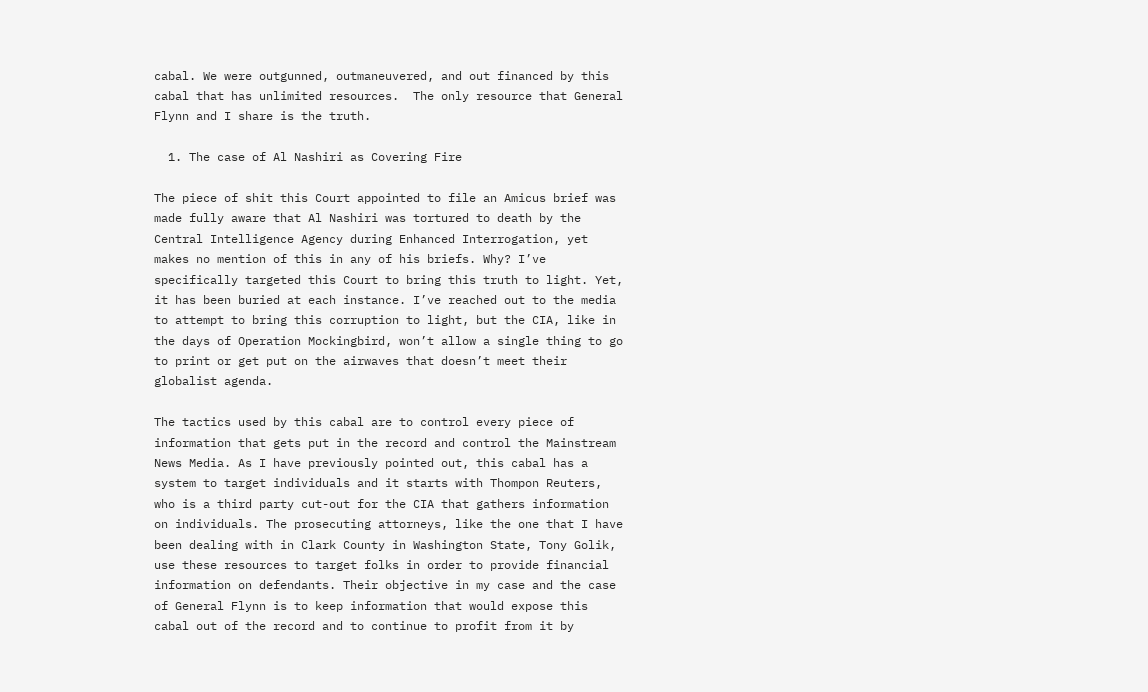cabal. We were outgunned, outmaneuvered, and out financed by this cabal that has unlimited resources.  The only resource that General Flynn and I share is the truth.

  1. The case of Al Nashiri as Covering Fire

The piece of shit this Court appointed to file an Amicus brief was made fully aware that Al Nashiri was tortured to death by the Central Intelligence Agency during Enhanced Interrogation, yet makes no mention of this in any of his briefs. Why? I’ve specifically targeted this Court to bring this truth to light. Yet, it has been buried at each instance. I’ve reached out to the media to attempt to bring this corruption to light, but the CIA, like in the days of Operation Mockingbird, won’t allow a single thing to go to print or get put on the airwaves that doesn’t meet their globalist agenda.

The tactics used by this cabal are to control every piece of information that gets put in the record and control the Mainstream News Media. As I have previously pointed out, this cabal has a system to target individuals and it starts with Thompon Reuters, who is a third party cut-out for the CIA that gathers information on individuals. The prosecuting attorneys, like the one that I have been dealing with in Clark County in Washington State, Tony Golik, use these resources to target folks in order to provide financial information on defendants. Their objective in my case and the case of General Flynn is to keep information that would expose this cabal out of the record and to continue to profit from it by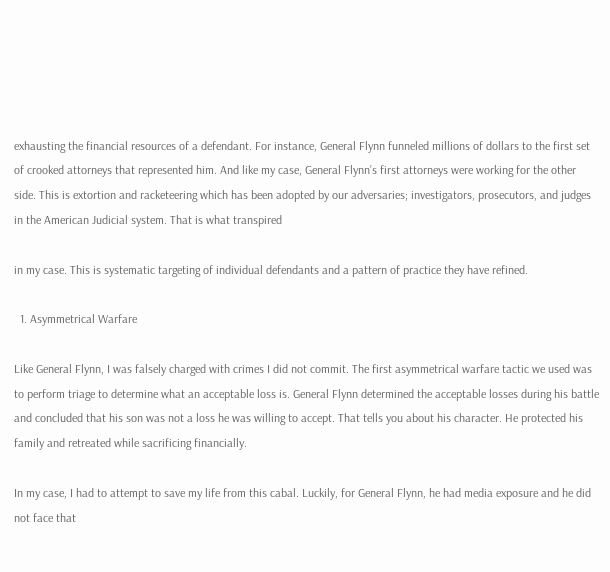exhausting the financial resources of a defendant. For instance, General Flynn funneled millions of dollars to the first set of crooked attorneys that represented him. And like my case, General Flynn’s first attorneys were working for the other side. This is extortion and racketeering which has been adopted by our adversaries; investigators, prosecutors, and judges in the American Judicial system. That is what transpired

in my case. This is systematic targeting of individual defendants and a pattern of practice they have refined.

  1. Asymmetrical Warfare

Like General Flynn, I was falsely charged with crimes I did not commit. The first asymmetrical warfare tactic we used was to perform triage to determine what an acceptable loss is. General Flynn determined the acceptable losses during his battle and concluded that his son was not a loss he was willing to accept. That tells you about his character. He protected his family and retreated while sacrificing financially.

In my case, I had to attempt to save my life from this cabal. Luckily, for General Flynn, he had media exposure and he did not face that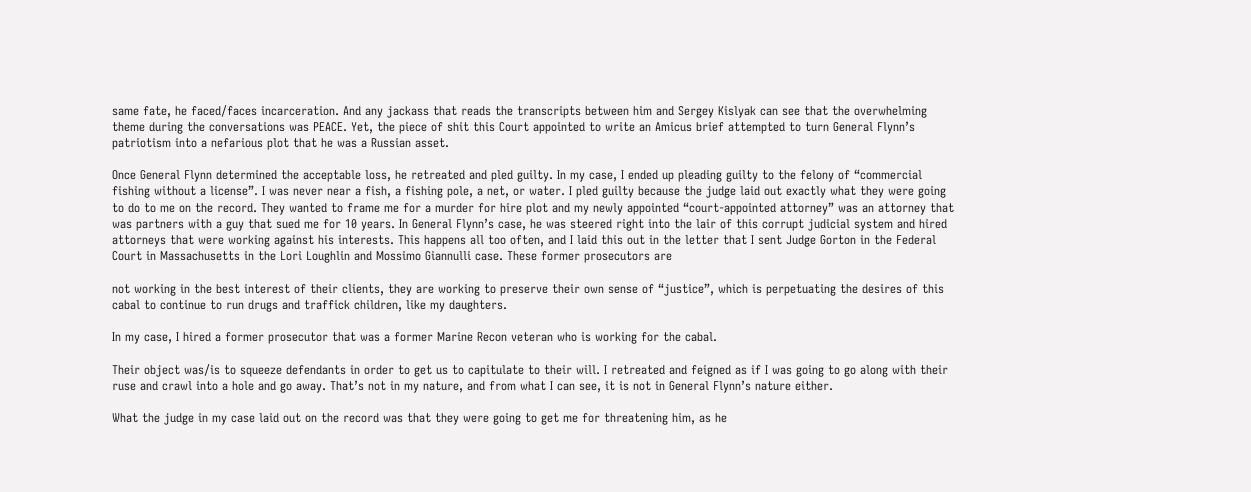same fate, he faced/faces incarceration. And any jackass that reads the transcripts between him and Sergey Kislyak can see that the overwhelming theme during the conversations was PEACE. Yet, the piece of shit this Court appointed to write an Amicus brief attempted to turn General Flynn’s patriotism into a nefarious plot that he was a Russian asset.

Once General Flynn determined the acceptable loss, he retreated and pled guilty. In my case, I ended up pleading guilty to the felony of “commercial fishing without a license”. I was never near a fish, a fishing pole, a net, or water. I pled guilty because the judge laid out exactly what they were going to do to me on the record. They wanted to frame me for a murder for hire plot and my newly appointed “court-appointed attorney” was an attorney that was partners with a guy that sued me for 10 years. In General Flynn’s case, he was steered right into the lair of this corrupt judicial system and hired attorneys that were working against his interests. This happens all too often, and I laid this out in the letter that I sent Judge Gorton in the Federal Court in Massachusetts in the Lori Loughlin and Mossimo Giannulli case. These former prosecutors are

not working in the best interest of their clients, they are working to preserve their own sense of “justice”, which is perpetuating the desires of this cabal to continue to run drugs and traffick children, like my daughters.

In my case, I hired a former prosecutor that was a former Marine Recon veteran who is working for the cabal.

Their object was/is to squeeze defendants in order to get us to capitulate to their will. I retreated and feigned as if I was going to go along with their ruse and crawl into a hole and go away. That’s not in my nature, and from what I can see, it is not in General Flynn’s nature either.

What the judge in my case laid out on the record was that they were going to get me for threatening him, as he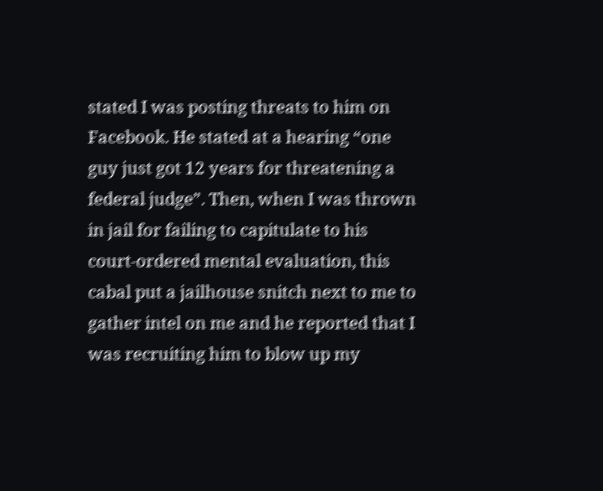stated I was posting threats to him on Facebook. He stated at a hearing “one guy just got 12 years for threatening a federal judge”. Then, when I was thrown in jail for failing to capitulate to his court-ordered mental evaluation, this cabal put a jailhouse snitch next to me to gather intel on me and he reported that I was recruiting him to blow up my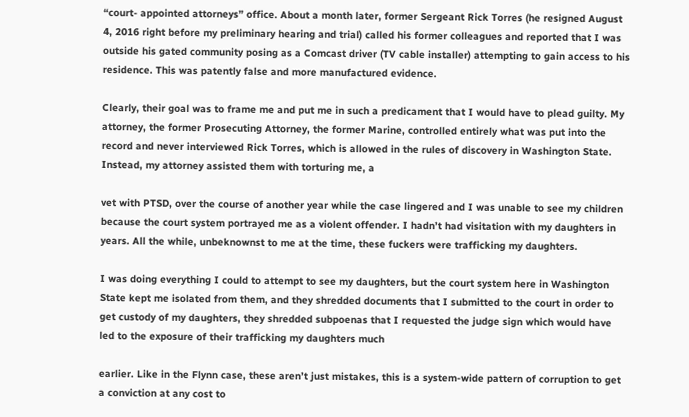“court- appointed attorneys” office. About a month later, former Sergeant Rick Torres (he resigned August 4, 2016 right before my preliminary hearing and trial) called his former colleagues and reported that I was outside his gated community posing as a Comcast driver (TV cable installer) attempting to gain access to his residence. This was patently false and more manufactured evidence.

Clearly, their goal was to frame me and put me in such a predicament that I would have to plead guilty. My attorney, the former Prosecuting Attorney, the former Marine, controlled entirely what was put into the record and never interviewed Rick Torres, which is allowed in the rules of discovery in Washington State. Instead, my attorney assisted them with torturing me, a

vet with PTSD, over the course of another year while the case lingered and I was unable to see my children because the court system portrayed me as a violent offender. I hadn’t had visitation with my daughters in years. All the while, unbeknownst to me at the time, these fuckers were trafficking my daughters.

I was doing everything I could to attempt to see my daughters, but the court system here in Washington State kept me isolated from them, and they shredded documents that I submitted to the court in order to get custody of my daughters, they shredded subpoenas that I requested the judge sign which would have led to the exposure of their trafficking my daughters much

earlier. Like in the Flynn case, these aren’t just mistakes, this is a system-wide pattern of corruption to get a conviction at any cost to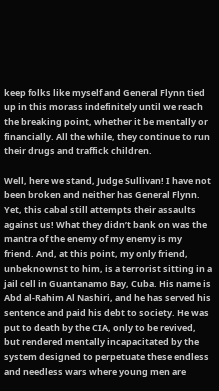keep folks like myself and General Flynn tied up in this morass indefinitely until we reach the breaking point, whether it be mentally or financially. All the while, they continue to run their drugs and traffick children.

Well, here we stand, Judge Sullivan! I have not been broken and neither has General Flynn. Yet, this cabal still attempts their assaults against us! What they didn’t bank on was the mantra of the enemy of my enemy is my friend. And, at this point, my only friend, unbeknownst to him, is a terrorist sitting in a jail cell in Guantanamo Bay, Cuba. His name is Abd al-Rahim Al Nashiri, and he has served his sentence and paid his debt to society. He was put to death by the CIA, only to be revived, but rendered mentally incapacitated by the system designed to perpetuate these endless and needless wars where young men are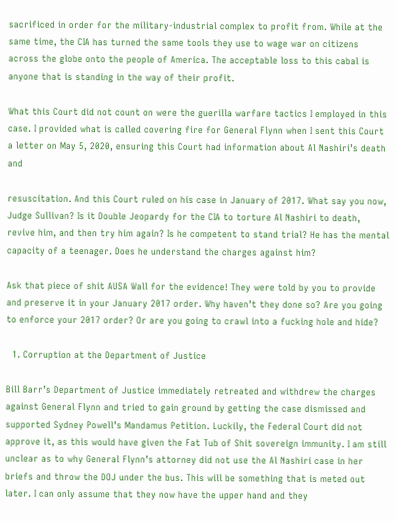sacrificed in order for the military-industrial complex to profit from. While at the same time, the CIA has turned the same tools they use to wage war on citizens across the globe onto the people of America. The acceptable loss to this cabal is anyone that is standing in the way of their profit.

What this Court did not count on were the guerilla warfare tactics I employed in this case. I provided what is called covering fire for General Flynn when I sent this Court a letter on May 5, 2020, ensuring this Court had information about Al Nashiri’s death and

resuscitation. And this Court ruled on his case in January of 2017. What say you now, Judge Sullivan? Is it Double Jeopardy for the CIA to torture Al Nashiri to death, revive him, and then try him again? Is he competent to stand trial? He has the mental capacity of a teenager. Does he understand the charges against him?

Ask that piece of shit AUSA Wall for the evidence! They were told by you to provide and preserve it in your January 2017 order. Why haven’t they done so? Are you going to enforce your 2017 order? Or are you going to crawl into a fucking hole and hide?

  1. Corruption at the Department of Justice

Bill Barr’s Department of Justice immediately retreated and withdrew the charges against General Flynn and tried to gain ground by getting the case dismissed and supported Sydney Powell’s Mandamus Petition. Luckily, the Federal Court did not approve it, as this would have given the Fat Tub of Shit sovereign immunity. I am still unclear as to why General Flynn’s attorney did not use the Al Nashiri case in her briefs and throw the DOJ under the bus. This will be something that is meted out later. I can only assume that they now have the upper hand and they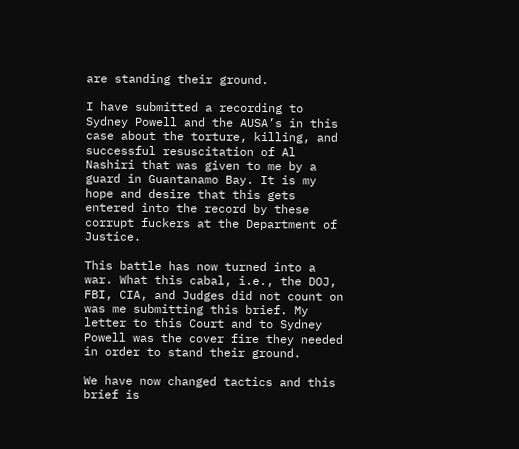are standing their ground.

I have submitted a recording to Sydney Powell and the AUSA’s in this case about the torture, killing, and successful resuscitation of Al Nashiri that was given to me by a guard in Guantanamo Bay. It is my hope and desire that this gets entered into the record by these corrupt fuckers at the Department of Justice.

This battle has now turned into a war. What this cabal, i.e., the DOJ, FBI, CIA, and Judges did not count on was me submitting this brief. My letter to this Court and to Sydney Powell was the cover fire they needed in order to stand their ground.

We have now changed tactics and this brief is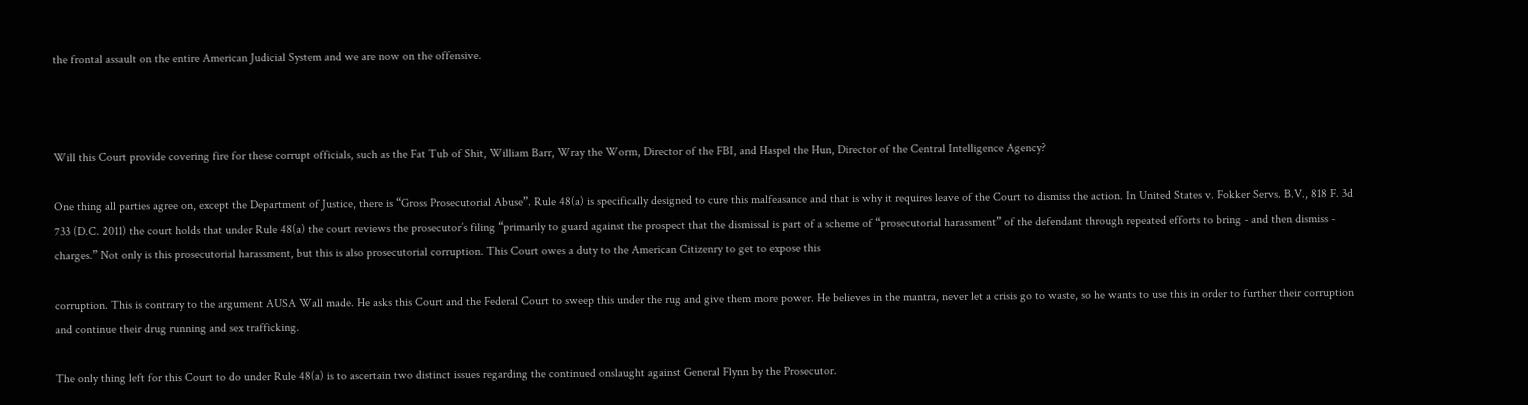the frontal assault on the entire American Judicial System and we are now on the offensive.



Will this Court provide covering fire for these corrupt officials, such as the Fat Tub of Shit, William Barr, Wray the Worm, Director of the FBI, and Haspel the Hun, Director of the Central Intelligence Agency?

One thing all parties agree on, except the Department of Justice, there is “Gross Prosecutorial Abuse”. Rule 48(a) is specifically designed to cure this malfeasance and that is why it requires leave of the Court to dismiss the action. In United States v. Fokker Servs. B.V., 818 F. 3d 733 (D.C. 2011) the court holds that under Rule 48(a) the court reviews the prosecutor’s filing “primarily to guard against the prospect that the dismissal is part of a scheme of “prosecutorial harassment” of the defendant through repeated efforts to bring - and then dismiss - charges.” Not only is this prosecutorial harassment, but this is also prosecutorial corruption. This Court owes a duty to the American Citizenry to get to expose this

corruption. This is contrary to the argument AUSA Wall made. He asks this Court and the Federal Court to sweep this under the rug and give them more power. He believes in the mantra, never let a crisis go to waste, so he wants to use this in order to further their corruption and continue their drug running and sex trafficking.

The only thing left for this Court to do under Rule 48(a) is to ascertain two distinct issues regarding the continued onslaught against General Flynn by the Prosecutor.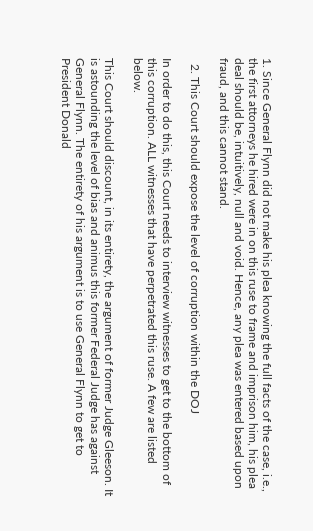1. Since General Flynn did not make his plea knowing the full facts of the case, i.e., the first attorneys he hired were in on this ruse to frame and imprison him, his plea deal should be, intuitively, null and void. Hence, any plea was entered based upon fraud, and this cannot stand.

  2. This Court should expose the level of corruption within the DOJ

In order to do this, this Court needs to interview witnesses to get to the bottom of this corruption. ALL witnesses that have perpetrated this ruse. A few are listed below.

This Court should discount, in its entirety, the argument of former Judge Gleeson. It is astounding the level of bias and animus this former Federal Judge has against General Flynn. The entirety of his argument is to use General Flynn to get to President Donald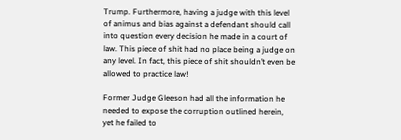Trump. Furthermore, having a judge with this level of animus and bias against a defendant should call into question every decision he made in a court of law. This piece of shit had no place being a judge on any level. In fact, this piece of shit shouldn’t even be allowed to practice law!

Former Judge Gleeson had all the information he needed to expose the corruption outlined herein, yet he failed to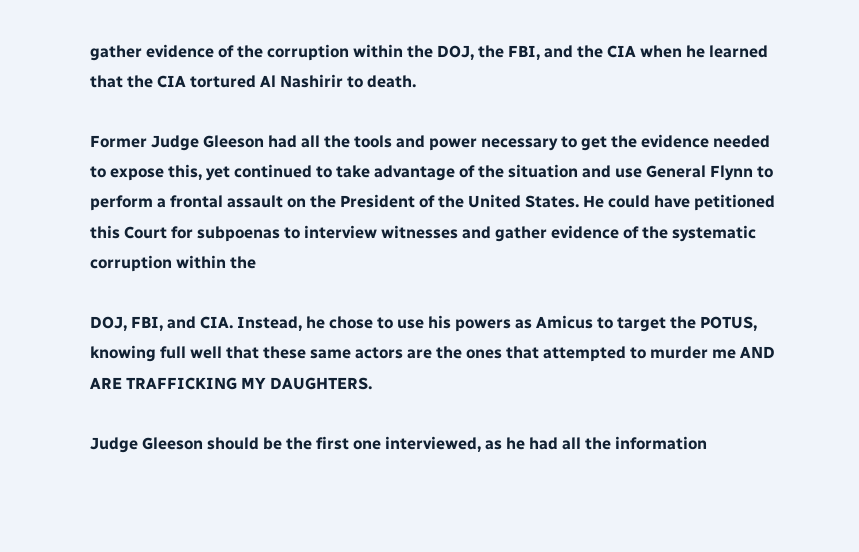gather evidence of the corruption within the DOJ, the FBI, and the CIA when he learned that the CIA tortured Al Nashirir to death.

Former Judge Gleeson had all the tools and power necessary to get the evidence needed to expose this, yet continued to take advantage of the situation and use General Flynn to perform a frontal assault on the President of the United States. He could have petitioned this Court for subpoenas to interview witnesses and gather evidence of the systematic corruption within the

DOJ, FBI, and CIA. Instead, he chose to use his powers as Amicus to target the POTUS, knowing full well that these same actors are the ones that attempted to murder me AND ARE TRAFFICKING MY DAUGHTERS.

Judge Gleeson should be the first one interviewed, as he had all the information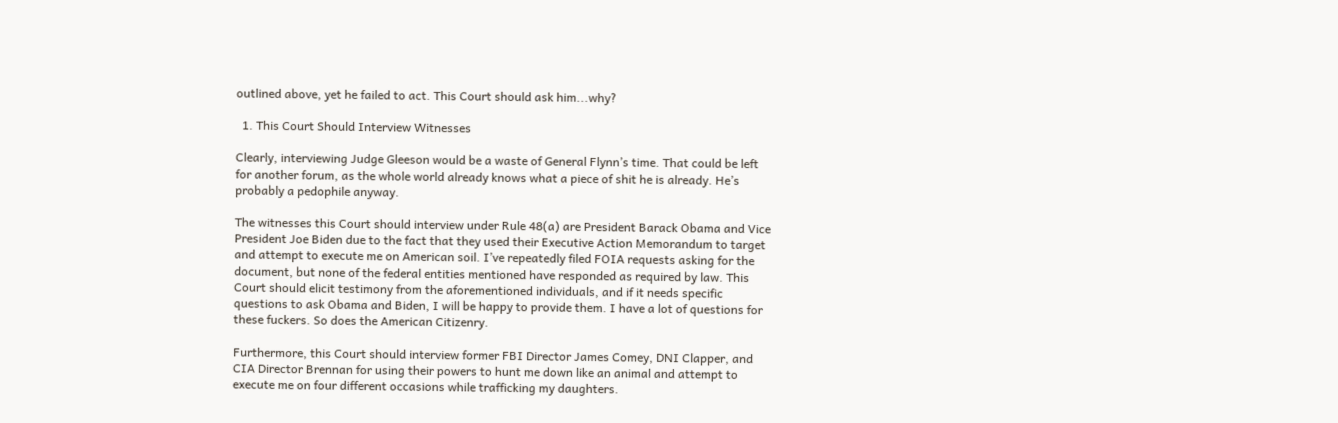outlined above, yet he failed to act. This Court should ask him...why?

  1. This Court Should Interview Witnesses

Clearly, interviewing Judge Gleeson would be a waste of General Flynn’s time. That could be left for another forum, as the whole world already knows what a piece of shit he is already. He’s probably a pedophile anyway.

The witnesses this Court should interview under Rule 48(a) are President Barack Obama and Vice President Joe Biden due to the fact that they used their Executive Action Memorandum to target and attempt to execute me on American soil. I’ve repeatedly filed FOIA requests asking for the document, but none of the federal entities mentioned have responded as required by law. This Court should elicit testimony from the aforementioned individuals, and if it needs specific questions to ask Obama and Biden, I will be happy to provide them. I have a lot of questions for these fuckers. So does the American Citizenry.

Furthermore, this Court should interview former FBI Director James Comey, DNI Clapper, and CIA Director Brennan for using their powers to hunt me down like an animal and attempt to execute me on four different occasions while trafficking my daughters.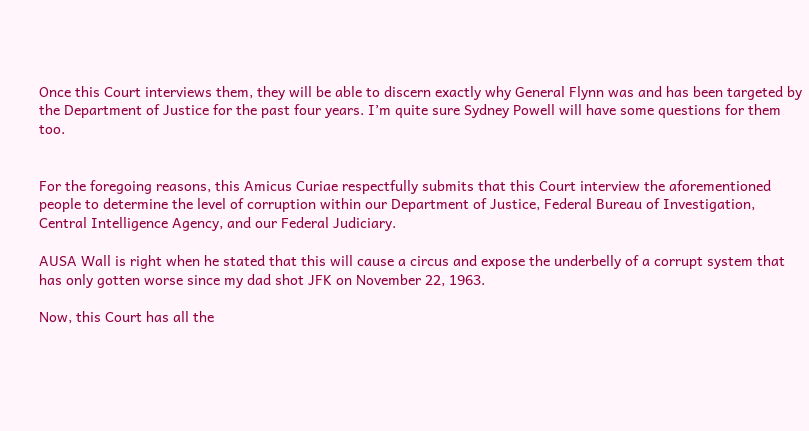Once this Court interviews them, they will be able to discern exactly why General Flynn was and has been targeted by the Department of Justice for the past four years. I’m quite sure Sydney Powell will have some questions for them too.


For the foregoing reasons, this Amicus Curiae respectfully submits that this Court interview the aforementioned people to determine the level of corruption within our Department of Justice, Federal Bureau of Investigation, Central Intelligence Agency, and our Federal Judiciary.

AUSA Wall is right when he stated that this will cause a circus and expose the underbelly of a corrupt system that has only gotten worse since my dad shot JFK on November 22, 1963.

Now, this Court has all the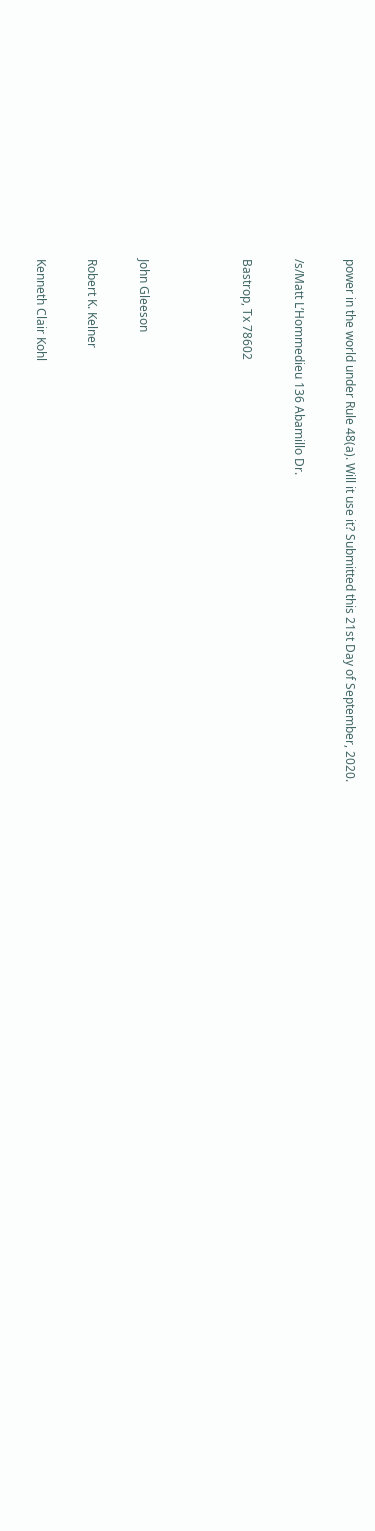power in the world under Rule 48(a). Will it use it? Submitted this 21st Day of September, 2020.

/s/Matt L’Hommedieu 136 Abamillo Dr.

Bastrop, Tx 78602



John Gleeson

Robert K. Kelner

Kenneth Clair Kohl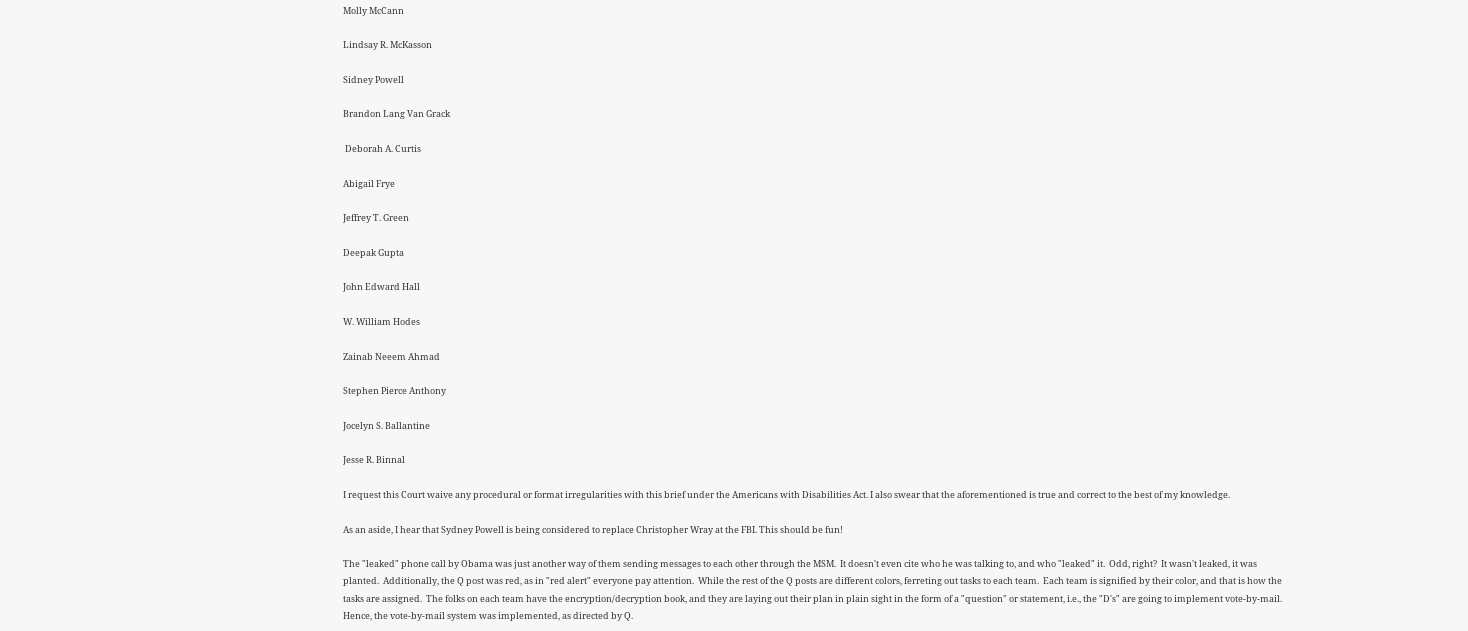Molly McCann

Lindsay R. McKasson

Sidney Powell

Brandon Lang Van Grack

 Deborah A. Curtis

Abigail Frye

Jeffrey T. Green

Deepak Gupta

John Edward Hall

W. William Hodes

Zainab Neeem Ahmad

Stephen Pierce Anthony

Jocelyn S. Ballantine

Jesse R. Binnal

I request this Court waive any procedural or format irregularities with this brief under the Americans with Disabilities Act. I also swear that the aforementioned is true and correct to the best of my knowledge.

As an aside, I hear that Sydney Powell is being considered to replace Christopher Wray at the FBI. This should be fun!

The "leaked" phone call by Obama was just another way of them sending messages to each other through the MSM.  It doesn't even cite who he was talking to, and who "leaked" it.  Odd, right?  It wasn't leaked, it was planted.  Additionally, the Q post was red, as in "red alert" everyone pay attention.  While the rest of the Q posts are different colors, ferreting out tasks to each team.  Each team is signified by their color, and that is how the tasks are assigned.  The folks on each team have the encryption/decryption book, and they are laying out their plan in plain sight in the form of a "question" or statement, i.e., the "D's" are going to implement vote-by-mail.  Hence, the vote-by-mail system was implemented, as directed by Q.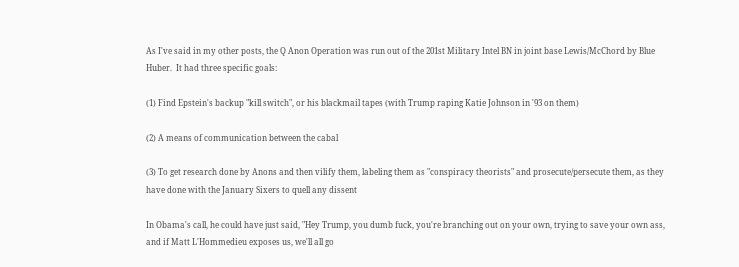As I've said in my other posts, the Q Anon Operation was run out of the 201st Military Intel BN in joint base Lewis/McChord by Blue Huber.  It had three specific goals:

(1) Find Epstein's backup "kill switch", or his blackmail tapes (with Trump raping Katie Johnson in '93 on them)

(2) A means of communication between the cabal

(3) To get research done by Anons and then vilify them, labeling them as "conspiracy theorists" and prosecute/persecute them, as they have done with the January Sixers to quell any dissent

In Obama's call, he could have just said, "Hey Trump, you dumb fuck, you're branching out on your own, trying to save your own ass, and if Matt L'Hommedieu exposes us, we'll all go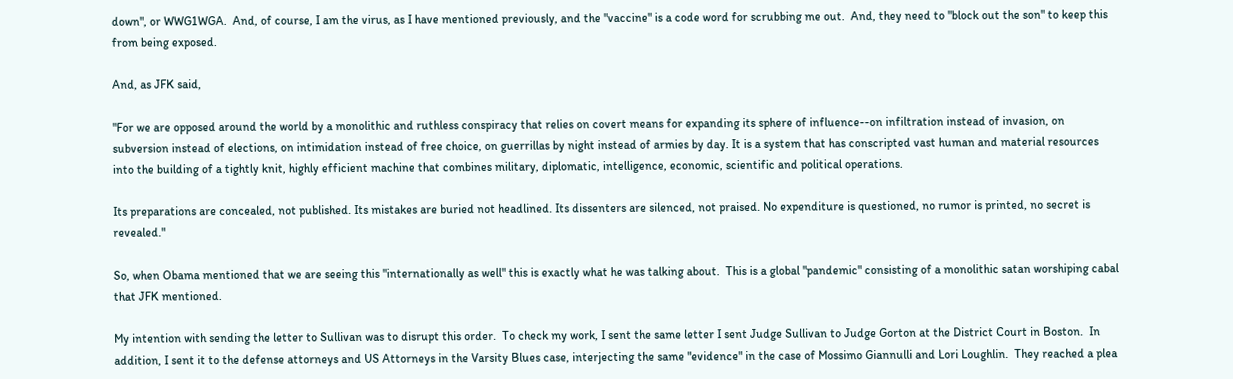down", or WWG1WGA.  And, of course, I am the virus, as I have mentioned previously, and the "vaccine" is a code word for scrubbing me out.  And, they need to "block out the son" to keep this from being exposed.

And, as JFK said,

"For we are opposed around the world by a monolithic and ruthless conspiracy that relies on covert means for expanding its sphere of influence--on infiltration instead of invasion, on subversion instead of elections, on intimidation instead of free choice, on guerrillas by night instead of armies by day. It is a system that has conscripted vast human and material resources into the building of a tightly knit, highly efficient machine that combines military, diplomatic, intelligence, economic, scientific and political operations.

Its preparations are concealed, not published. Its mistakes are buried not headlined. Its dissenters are silenced, not praised. No expenditure is questioned, no rumor is printed, no secret is revealed."

So, when Obama mentioned that we are seeing this "internationally as well" this is exactly what he was talking about.  This is a global "pandemic" consisting of a monolithic satan worshiping cabal that JFK mentioned.

My intention with sending the letter to Sullivan was to disrupt this order.  To check my work, I sent the same letter I sent Judge Sullivan to Judge Gorton at the District Court in Boston.  In addition, I sent it to the defense attorneys and US Attorneys in the Varsity Blues case, interjecting the same "evidence" in the case of Mossimo Giannulli and Lori Loughlin.  They reached a plea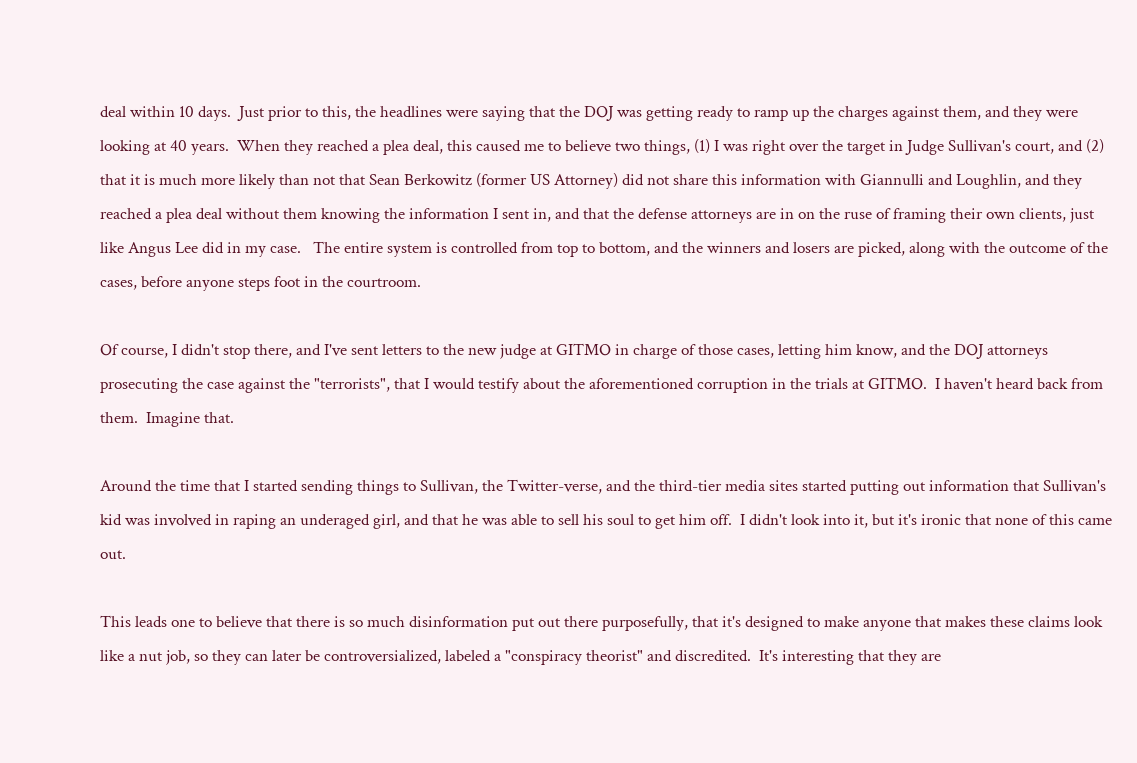deal within 10 days.  Just prior to this, the headlines were saying that the DOJ was getting ready to ramp up the charges against them, and they were looking at 40 years.  When they reached a plea deal, this caused me to believe two things, (1) I was right over the target in Judge Sullivan's court, and (2) that it is much more likely than not that Sean Berkowitz (former US Attorney) did not share this information with Giannulli and Loughlin, and they reached a plea deal without them knowing the information I sent in, and that the defense attorneys are in on the ruse of framing their own clients, just like Angus Lee did in my case.   The entire system is controlled from top to bottom, and the winners and losers are picked, along with the outcome of the cases, before anyone steps foot in the courtroom.

Of course, I didn't stop there, and I've sent letters to the new judge at GITMO in charge of those cases, letting him know, and the DOJ attorneys prosecuting the case against the "terrorists", that I would testify about the aforementioned corruption in the trials at GITMO.  I haven't heard back from them.  Imagine that.

Around the time that I started sending things to Sullivan, the Twitter-verse, and the third-tier media sites started putting out information that Sullivan's kid was involved in raping an underaged girl, and that he was able to sell his soul to get him off.  I didn't look into it, but it's ironic that none of this came out.

This leads one to believe that there is so much disinformation put out there purposefully, that it's designed to make anyone that makes these claims look like a nut job, so they can later be controversialized, labeled a "conspiracy theorist" and discredited.  It's interesting that they are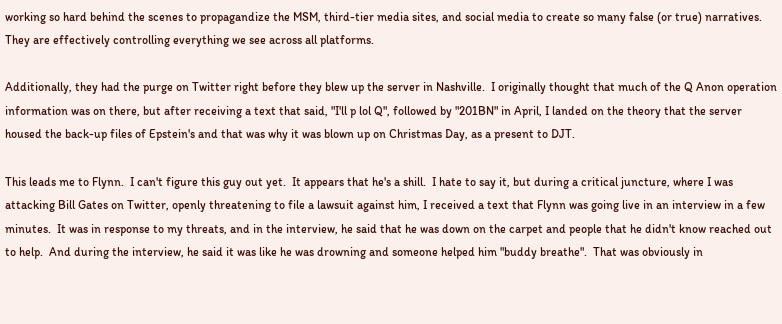working so hard behind the scenes to propagandize the MSM, third-tier media sites, and social media to create so many false (or true) narratives.   They are effectively controlling everything we see across all platforms.

Additionally, they had the purge on Twitter right before they blew up the server in Nashville.  I originally thought that much of the Q Anon operation information was on there, but after receiving a text that said, "I'll p lol Q", followed by "201BN" in April, I landed on the theory that the server housed the back-up files of Epstein's and that was why it was blown up on Christmas Day, as a present to DJT.

This leads me to Flynn.  I can't figure this guy out yet.  It appears that he's a shill.  I hate to say it, but during a critical juncture, where I was attacking Bill Gates on Twitter, openly threatening to file a lawsuit against him, I received a text that Flynn was going live in an interview in a few minutes.  It was in response to my threats, and in the interview, he said that he was down on the carpet and people that he didn't know reached out to help.  And during the interview, he said it was like he was drowning and someone helped him "buddy breathe".  That was obviously in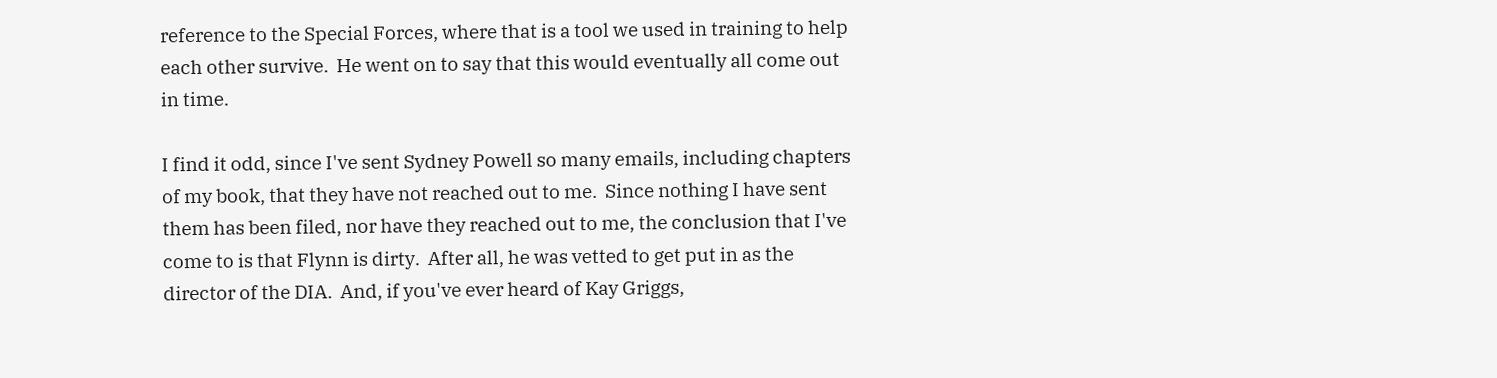reference to the Special Forces, where that is a tool we used in training to help each other survive.  He went on to say that this would eventually all come out in time.

I find it odd, since I've sent Sydney Powell so many emails, including chapters of my book, that they have not reached out to me.  Since nothing I have sent them has been filed, nor have they reached out to me, the conclusion that I've come to is that Flynn is dirty.  After all, he was vetted to get put in as the director of the DIA.  And, if you've ever heard of Kay Griggs,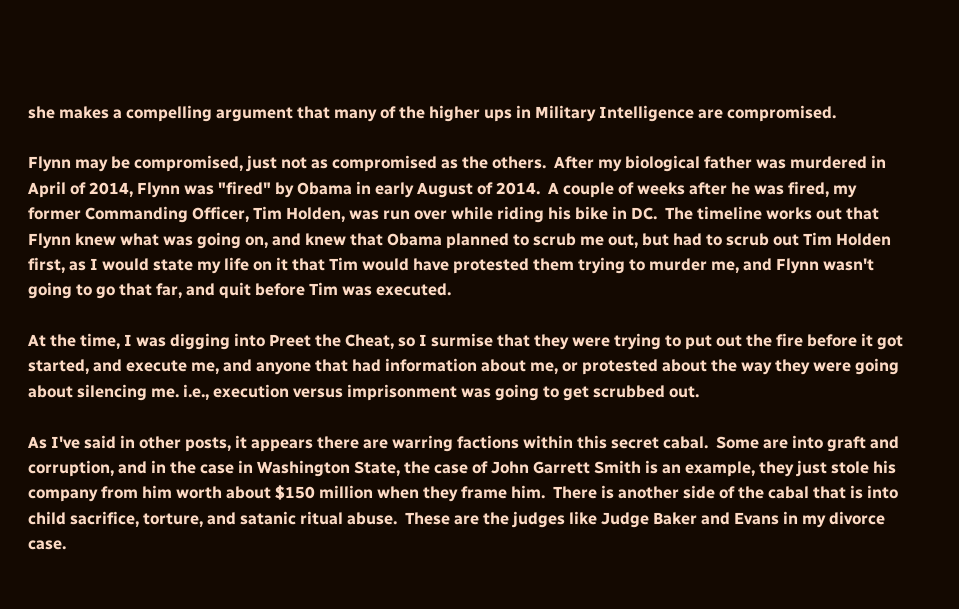she makes a compelling argument that many of the higher ups in Military Intelligence are compromised.

Flynn may be compromised, just not as compromised as the others.  After my biological father was murdered in April of 2014, Flynn was "fired" by Obama in early August of 2014.  A couple of weeks after he was fired, my former Commanding Officer, Tim Holden, was run over while riding his bike in DC.  The timeline works out that Flynn knew what was going on, and knew that Obama planned to scrub me out, but had to scrub out Tim Holden first, as I would state my life on it that Tim would have protested them trying to murder me, and Flynn wasn't going to go that far, and quit before Tim was executed.

At the time, I was digging into Preet the Cheat, so I surmise that they were trying to put out the fire before it got started, and execute me, and anyone that had information about me, or protested about the way they were going about silencing me. i.e., execution versus imprisonment was going to get scrubbed out.

As I've said in other posts, it appears there are warring factions within this secret cabal.  Some are into graft and corruption, and in the case in Washington State, the case of John Garrett Smith is an example, they just stole his company from him worth about $150 million when they frame him.  There is another side of the cabal that is into child sacrifice, torture, and satanic ritual abuse.  These are the judges like Judge Baker and Evans in my divorce case.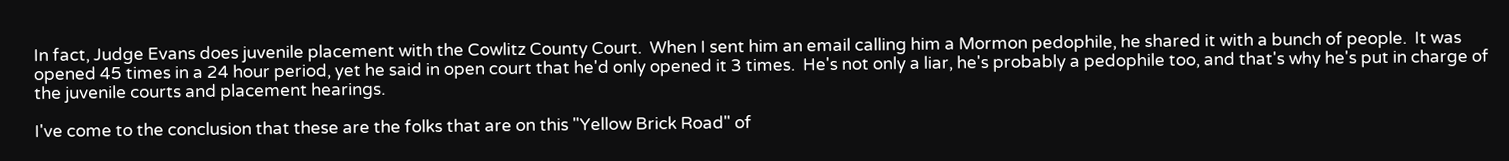In fact, Judge Evans does juvenile placement with the Cowlitz County Court.  When I sent him an email calling him a Mormon pedophile, he shared it with a bunch of people.  It was opened 45 times in a 24 hour period, yet he said in open court that he'd only opened it 3 times.  He's not only a liar, he's probably a pedophile too, and that's why he's put in charge of the juvenile courts and placement hearings.

I've come to the conclusion that these are the folks that are on this "Yellow Brick Road" of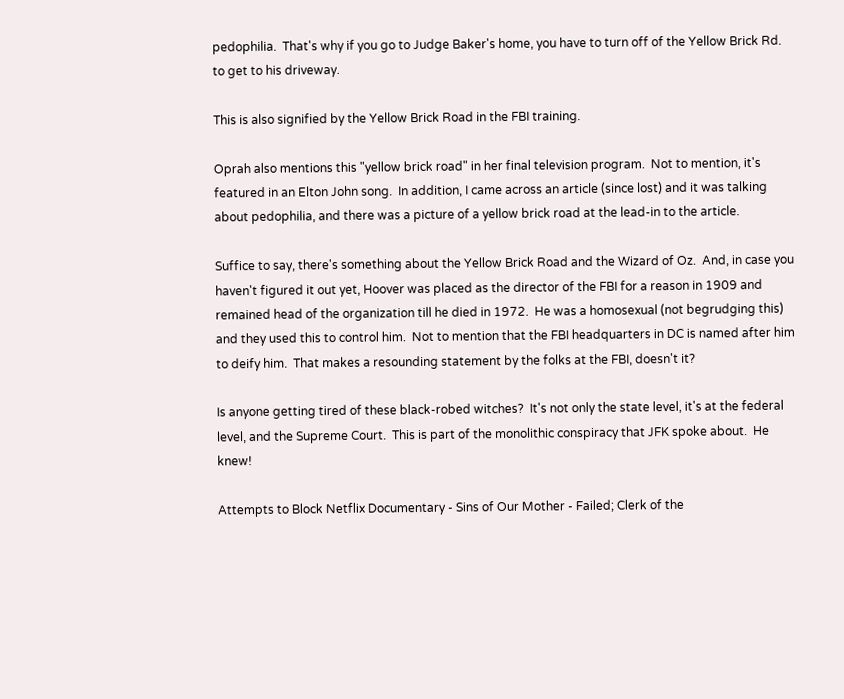pedophilia.  That's why if you go to Judge Baker's home, you have to turn off of the Yellow Brick Rd. to get to his driveway.

This is also signified by the Yellow Brick Road in the FBI training.

Oprah also mentions this "yellow brick road" in her final television program.  Not to mention, it's featured in an Elton John song.  In addition, I came across an article (since lost) and it was talking about pedophilia, and there was a picture of a yellow brick road at the lead-in to the article.

Suffice to say, there's something about the Yellow Brick Road and the Wizard of Oz.  And, in case you haven't figured it out yet, Hoover was placed as the director of the FBI for a reason in 1909 and remained head of the organization till he died in 1972.  He was a homosexual (not begrudging this) and they used this to control him.  Not to mention that the FBI headquarters in DC is named after him to deify him.  That makes a resounding statement by the folks at the FBI, doesn't it?

Is anyone getting tired of these black-robed witches?  It's not only the state level, it's at the federal level, and the Supreme Court.  This is part of the monolithic conspiracy that JFK spoke about.  He knew!

Attempts to Block Netflix Documentary - Sins of Our Mother - Failed; Clerk of the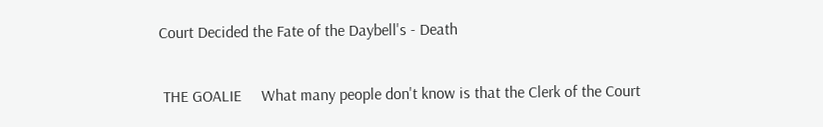Court Decided the Fate of the Daybell's - Death

 THE GOALIE     What many people don't know is that the Clerk of the Court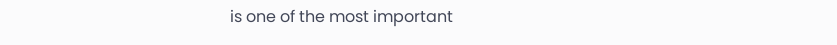is one of the most important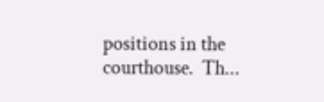positions in the courthouse.  Th...